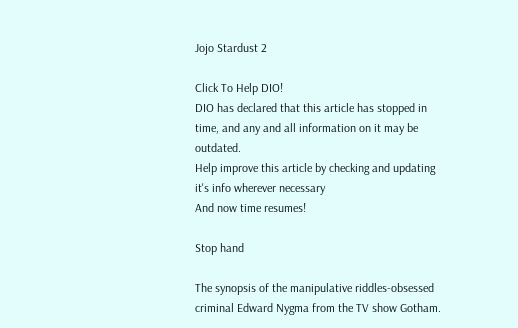Jojo Stardust 2

Click To Help DIO!
DIO has declared that this article has stopped in time, and any and all information on it may be outdated.
Help improve this article by checking and updating it's info wherever necessary
And now time resumes!

Stop hand

The synopsis of the manipulative riddles-obsessed criminal Edward Nygma from the TV show Gotham.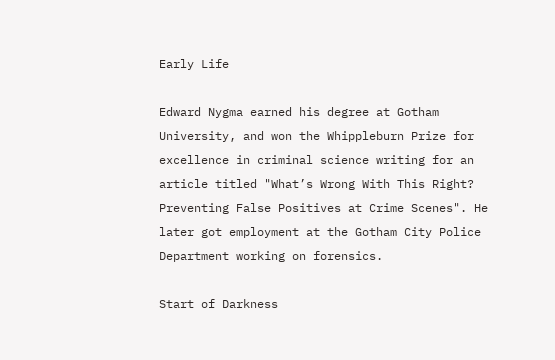Early Life

Edward Nygma earned his degree at Gotham University, and won the Whippleburn Prize for excellence in criminal science writing for an article titled "What’s Wrong With This Right? Preventing False Positives at Crime Scenes". He later got employment at the Gotham City Police Department working on forensics.

Start of Darkness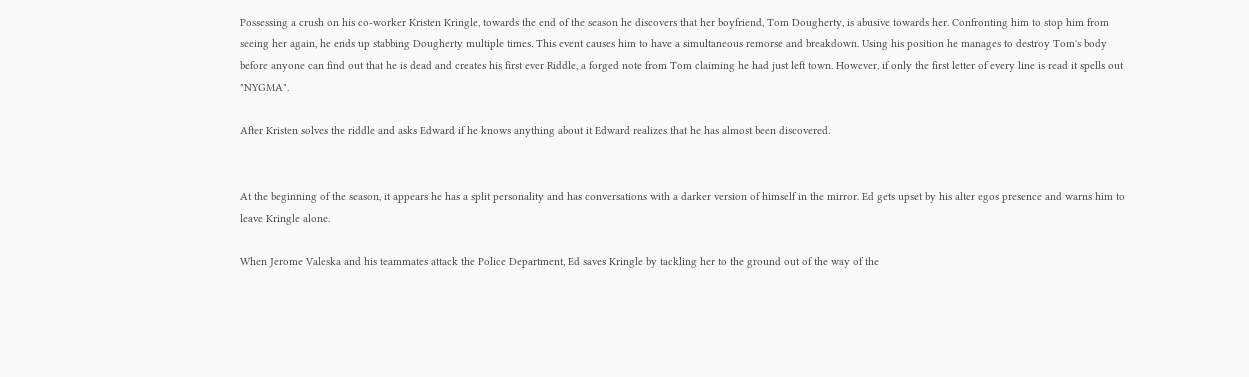Possessing a crush on his co-worker Kristen Kringle, towards the end of the season he discovers that her boyfriend, Tom Dougherty, is abusive towards her. Confronting him to stop him from seeing her again, he ends up stabbing Dougherty multiple times. This event causes him to have a simultaneous remorse and breakdown. Using his position he manages to destroy Tom's body before anyone can find out that he is dead and creates his first ever Riddle, a forged note from Tom claiming he had just left town. However, if only the first letter of every line is read it spells out "NYGMA".

After Kristen solves the riddle and asks Edward if he knows anything about it Edward realizes that he has almost been discovered.


At the beginning of the season, it appears he has a split personality and has conversations with a darker version of himself in the mirror. Ed gets upset by his alter egos presence and warns him to leave Kringle alone.

When Jerome Valeska and his teammates attack the Police Department, Ed saves Kringle by tackling her to the ground out of the way of the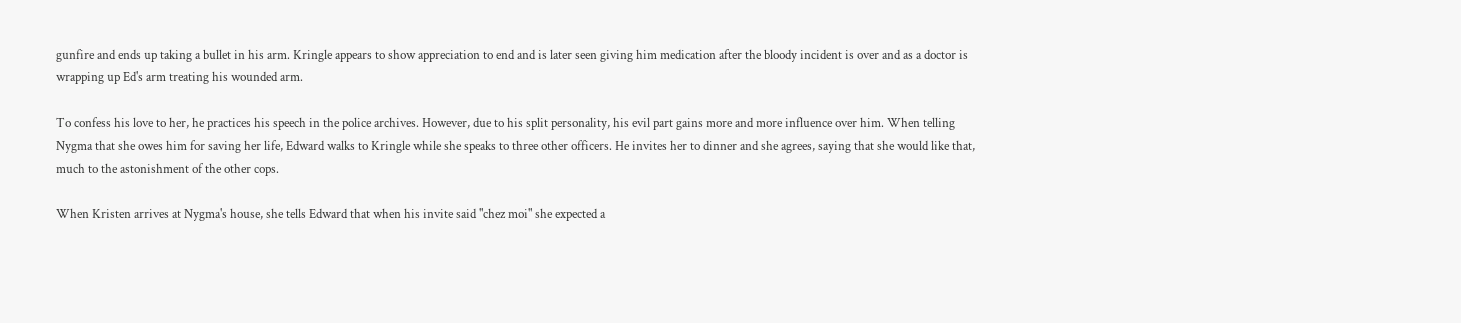gunfire and ends up taking a bullet in his arm. Kringle appears to show appreciation to end and is later seen giving him medication after the bloody incident is over and as a doctor is wrapping up Ed's arm treating his wounded arm.

To confess his love to her, he practices his speech in the police archives. However, due to his split personality, his evil part gains more and more influence over him. When telling Nygma that she owes him for saving her life, Edward walks to Kringle while she speaks to three other officers. He invites her to dinner and she agrees, saying that she would like that, much to the astonishment of the other cops.

When Kristen arrives at Nygma's house, she tells Edward that when his invite said "chez moi" she expected a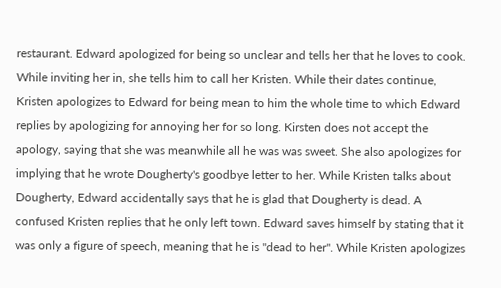restaurant. Edward apologized for being so unclear and tells her that he loves to cook. While inviting her in, she tells him to call her Kristen. While their dates continue, Kristen apologizes to Edward for being mean to him the whole time to which Edward replies by apologizing for annoying her for so long. Kirsten does not accept the apology, saying that she was meanwhile all he was was sweet. She also apologizes for implying that he wrote Dougherty's goodbye letter to her. While Kristen talks about Dougherty, Edward accidentally says that he is glad that Dougherty is dead. A confused Kristen replies that he only left town. Edward saves himself by stating that it was only a figure of speech, meaning that he is "dead to her". While Kristen apologizes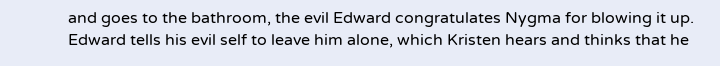and goes to the bathroom, the evil Edward congratulates Nygma for blowing it up. Edward tells his evil self to leave him alone, which Kristen hears and thinks that he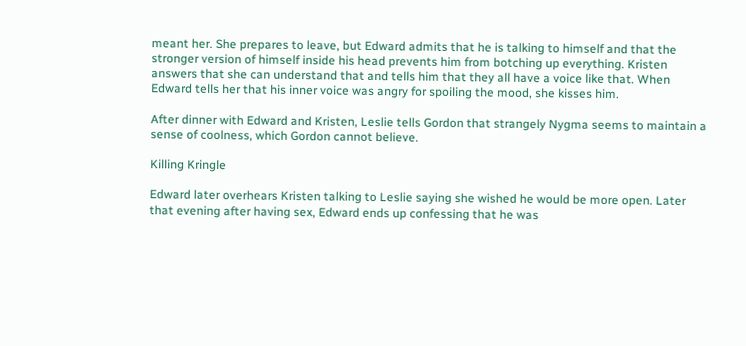meant her. She prepares to leave, but Edward admits that he is talking to himself and that the stronger version of himself inside his head prevents him from botching up everything. Kristen answers that she can understand that and tells him that they all have a voice like that. When Edward tells her that his inner voice was angry for spoiling the mood, she kisses him.

After dinner with Edward and Kristen, Leslie tells Gordon that strangely Nygma seems to maintain a sense of coolness, which Gordon cannot believe.

Killing Kringle

Edward later overhears Kristen talking to Leslie saying she wished he would be more open. Later that evening after having sex, Edward ends up confessing that he was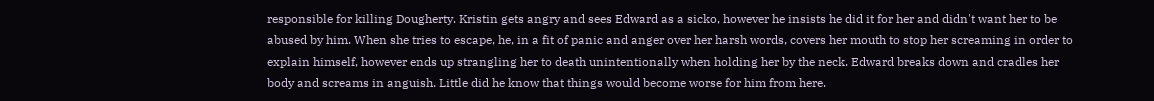responsible for killing Dougherty. Kristin gets angry and sees Edward as a sicko, however he insists he did it for her and didn't want her to be abused by him. When she tries to escape, he, in a fit of panic and anger over her harsh words, covers her mouth to stop her screaming in order to explain himself, however ends up strangling her to death unintentionally when holding her by the neck. Edward breaks down and cradles her body and screams in anguish. Little did he know that things would become worse for him from here.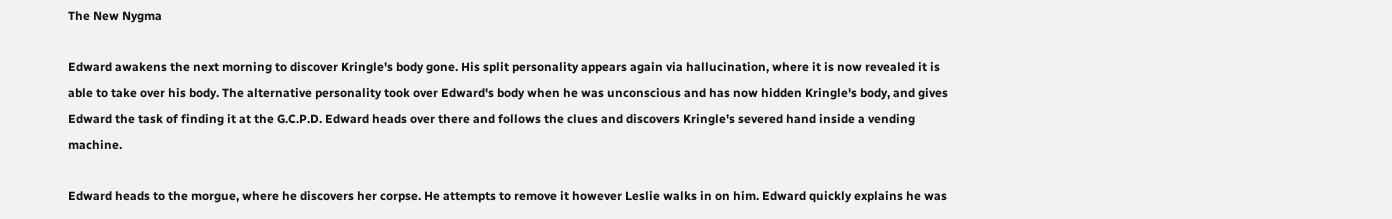The New Nygma

Edward awakens the next morning to discover Kringle's body gone. His split personality appears again via hallucination, where it is now revealed it is able to take over his body. The alternative personality took over Edward's body when he was unconscious and has now hidden Kringle's body, and gives Edward the task of finding it at the G.C.P.D. Edward heads over there and follows the clues and discovers Kringle's severed hand inside a vending machine.

Edward heads to the morgue, where he discovers her corpse. He attempts to remove it however Leslie walks in on him. Edward quickly explains he was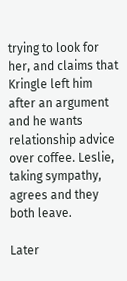trying to look for her, and claims that Kringle left him after an argument and he wants relationship advice over coffee. Leslie, taking sympathy, agrees and they both leave.

Later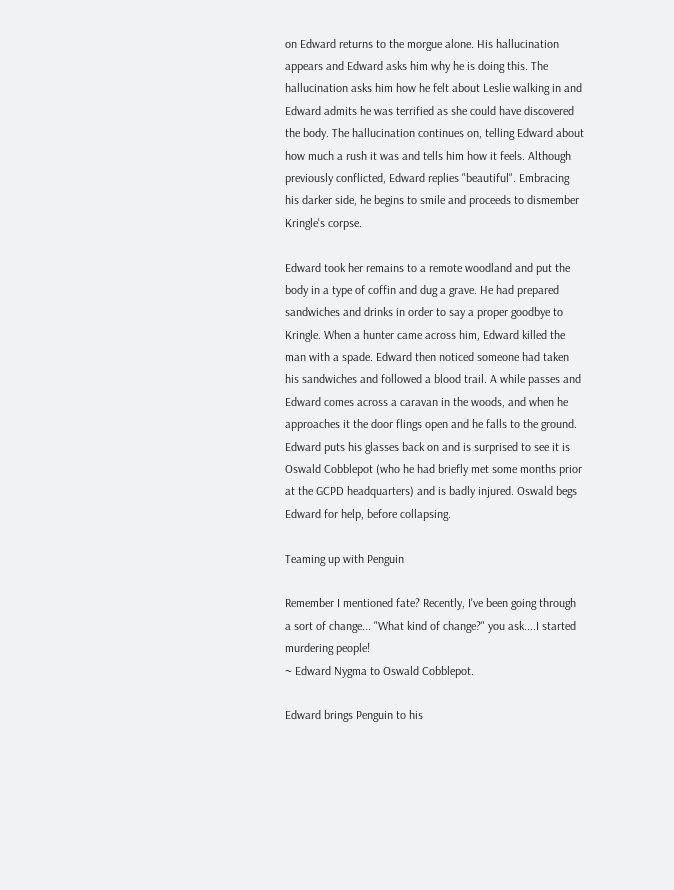on Edward returns to the morgue alone. His hallucination appears and Edward asks him why he is doing this. The hallucination asks him how he felt about Leslie walking in and Edward admits he was terrified as she could have discovered the body. The hallucination continues on, telling Edward about how much a rush it was and tells him how it feels. Although previously conflicted, Edward replies "beautiful". Embracing his darker side, he begins to smile and proceeds to dismember Kringle's corpse.

Edward took her remains to a remote woodland and put the body in a type of coffin and dug a grave. He had prepared sandwiches and drinks in order to say a proper goodbye to Kringle. When a hunter came across him, Edward killed the man with a spade. Edward then noticed someone had taken his sandwiches and followed a blood trail. A while passes and Edward comes across a caravan in the woods, and when he approaches it the door flings open and he falls to the ground. Edward puts his glasses back on and is surprised to see it is Oswald Cobblepot (who he had briefly met some months prior at the GCPD headquarters) and is badly injured. Oswald begs Edward for help, before collapsing.

Teaming up with Penguin

Remember I mentioned fate? Recently, I've been going through a sort of change... "What kind of change?" you ask....I started murdering people!
~ Edward Nygma to Oswald Cobblepot.

Edward brings Penguin to his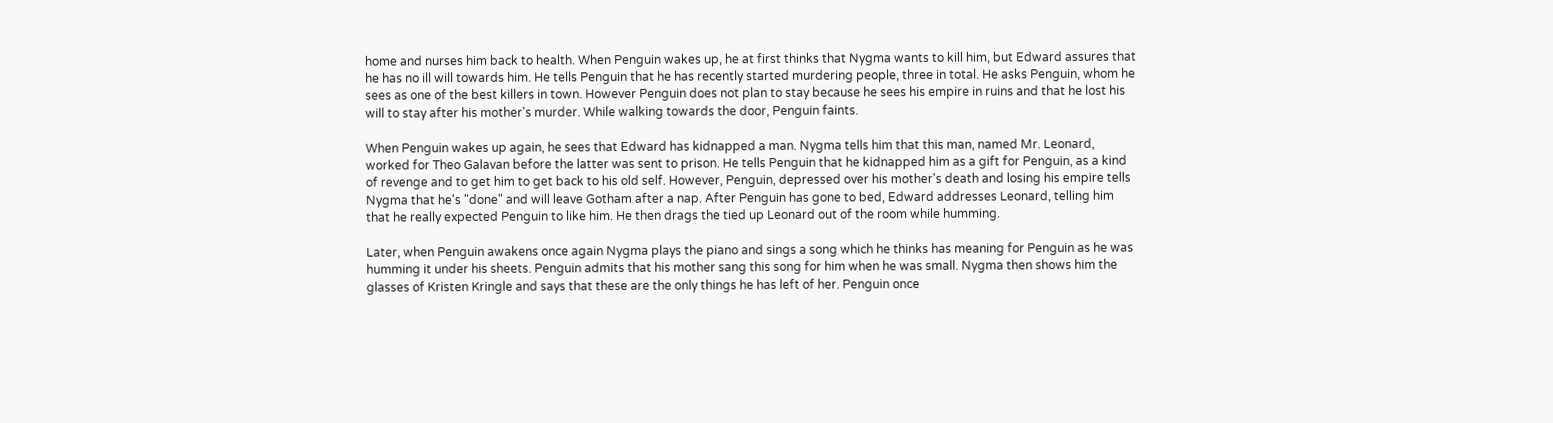home and nurses him back to health. When Penguin wakes up, he at first thinks that Nygma wants to kill him, but Edward assures that he has no ill will towards him. He tells Penguin that he has recently started murdering people, three in total. He asks Penguin, whom he sees as one of the best killers in town. However Penguin does not plan to stay because he sees his empire in ruins and that he lost his will to stay after his mother's murder. While walking towards the door, Penguin faints.

When Penguin wakes up again, he sees that Edward has kidnapped a man. Nygma tells him that this man, named Mr. Leonard, worked for Theo Galavan before the latter was sent to prison. He tells Penguin that he kidnapped him as a gift for Penguin, as a kind of revenge and to get him to get back to his old self. However, Penguin, depressed over his mother's death and losing his empire tells Nygma that he's "done" and will leave Gotham after a nap. After Penguin has gone to bed, Edward addresses Leonard, telling him that he really expected Penguin to like him. He then drags the tied up Leonard out of the room while humming.

Later, when Penguin awakens once again Nygma plays the piano and sings a song which he thinks has meaning for Penguin as he was humming it under his sheets. Penguin admits that his mother sang this song for him when he was small. Nygma then shows him the glasses of Kristen Kringle and says that these are the only things he has left of her. Penguin once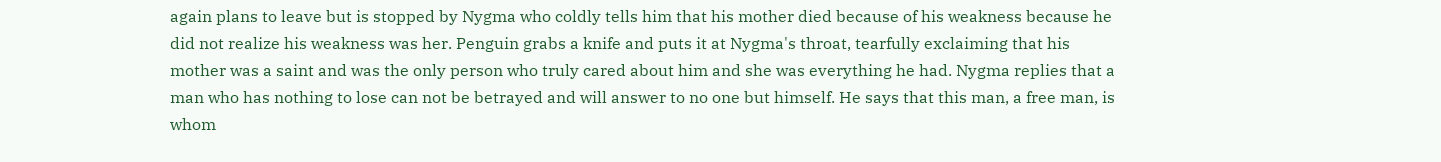again plans to leave but is stopped by Nygma who coldly tells him that his mother died because of his weakness because he did not realize his weakness was her. Penguin grabs a knife and puts it at Nygma's throat, tearfully exclaiming that his mother was a saint and was the only person who truly cared about him and she was everything he had. Nygma replies that a man who has nothing to lose can not be betrayed and will answer to no one but himself. He says that this man, a free man, is whom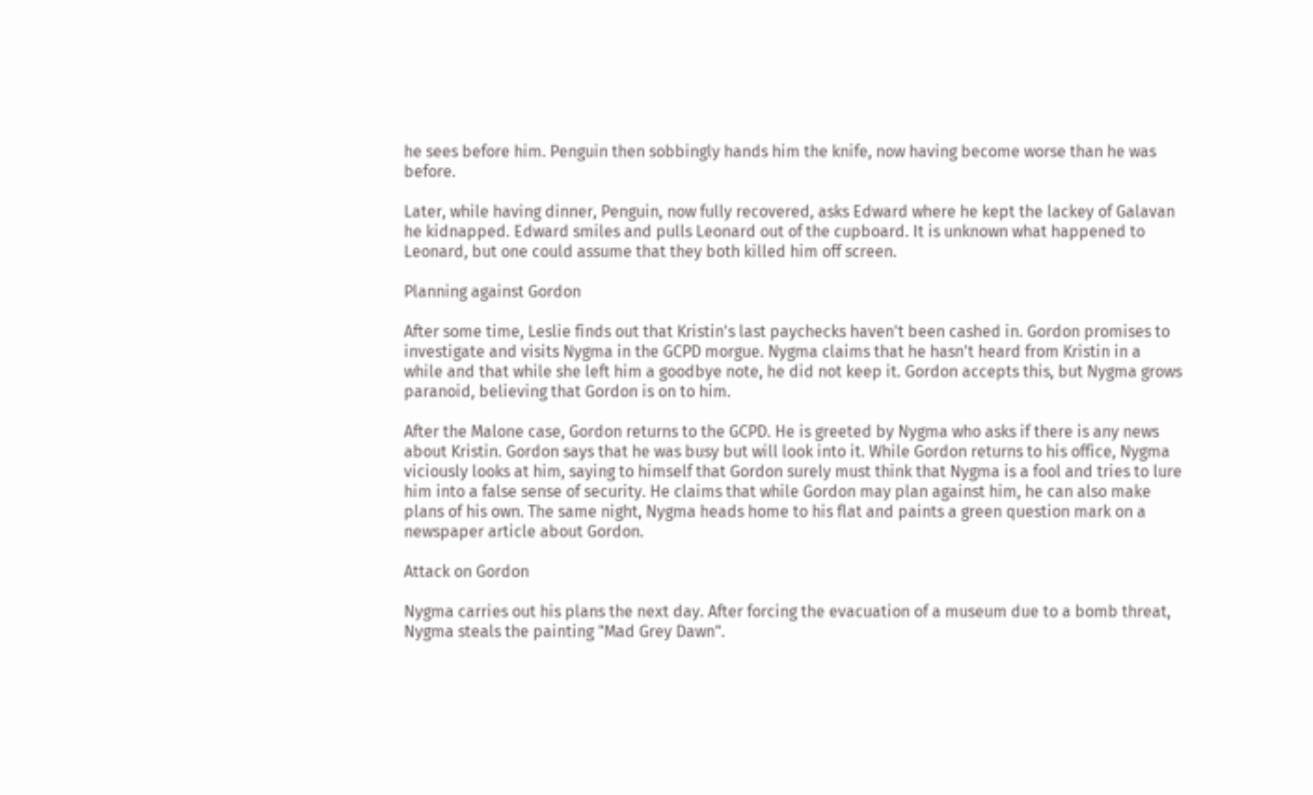he sees before him. Penguin then sobbingly hands him the knife, now having become worse than he was before.

Later, while having dinner, Penguin, now fully recovered, asks Edward where he kept the lackey of Galavan he kidnapped. Edward smiles and pulls Leonard out of the cupboard. It is unknown what happened to Leonard, but one could assume that they both killed him off screen.

Planning against Gordon

After some time, Leslie finds out that Kristin's last paychecks haven't been cashed in. Gordon promises to investigate and visits Nygma in the GCPD morgue. Nygma claims that he hasn't heard from Kristin in a while and that while she left him a goodbye note, he did not keep it. Gordon accepts this, but Nygma grows paranoid, believing that Gordon is on to him.

After the Malone case, Gordon returns to the GCPD. He is greeted by Nygma who asks if there is any news about Kristin. Gordon says that he was busy but will look into it. While Gordon returns to his office, Nygma viciously looks at him, saying to himself that Gordon surely must think that Nygma is a fool and tries to lure him into a false sense of security. He claims that while Gordon may plan against him, he can also make plans of his own. The same night, Nygma heads home to his flat and paints a green question mark on a newspaper article about Gordon.

Attack on Gordon

Nygma carries out his plans the next day. After forcing the evacuation of a museum due to a bomb threat, Nygma steals the painting "Mad Grey Dawn".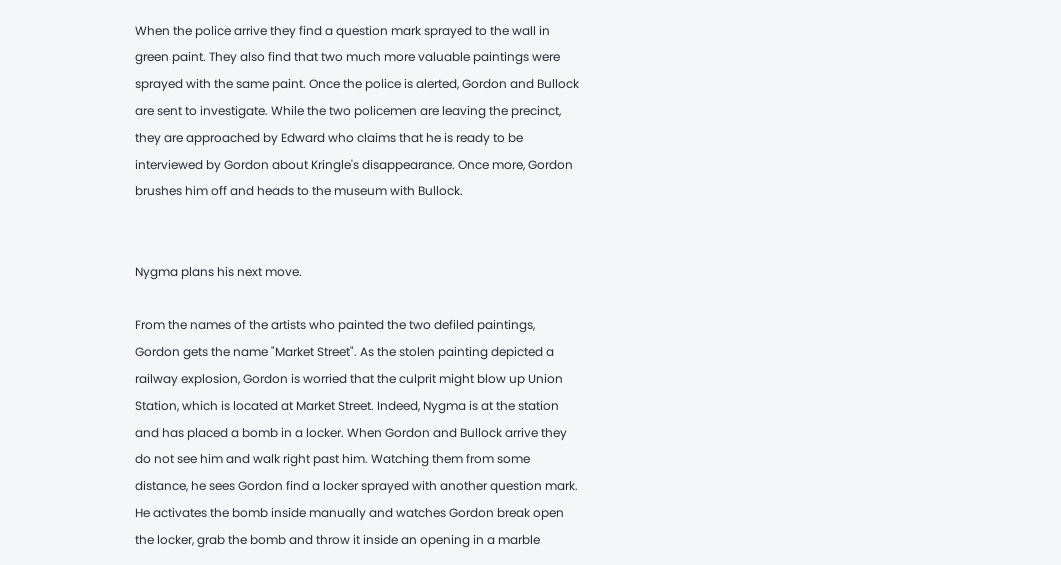When the police arrive they find a question mark sprayed to the wall in green paint. They also find that two much more valuable paintings were sprayed with the same paint. Once the police is alerted, Gordon and Bullock are sent to investigate. While the two policemen are leaving the precinct, they are approached by Edward who claims that he is ready to be interviewed by Gordon about Kringle's disappearance. Once more, Gordon brushes him off and heads to the museum with Bullock.


Nygma plans his next move.

From the names of the artists who painted the two defiled paintings, Gordon gets the name "Market Street". As the stolen painting depicted a railway explosion, Gordon is worried that the culprit might blow up Union Station, which is located at Market Street. Indeed, Nygma is at the station and has placed a bomb in a locker. When Gordon and Bullock arrive they do not see him and walk right past him. Watching them from some distance, he sees Gordon find a locker sprayed with another question mark. He activates the bomb inside manually and watches Gordon break open the locker, grab the bomb and throw it inside an opening in a marble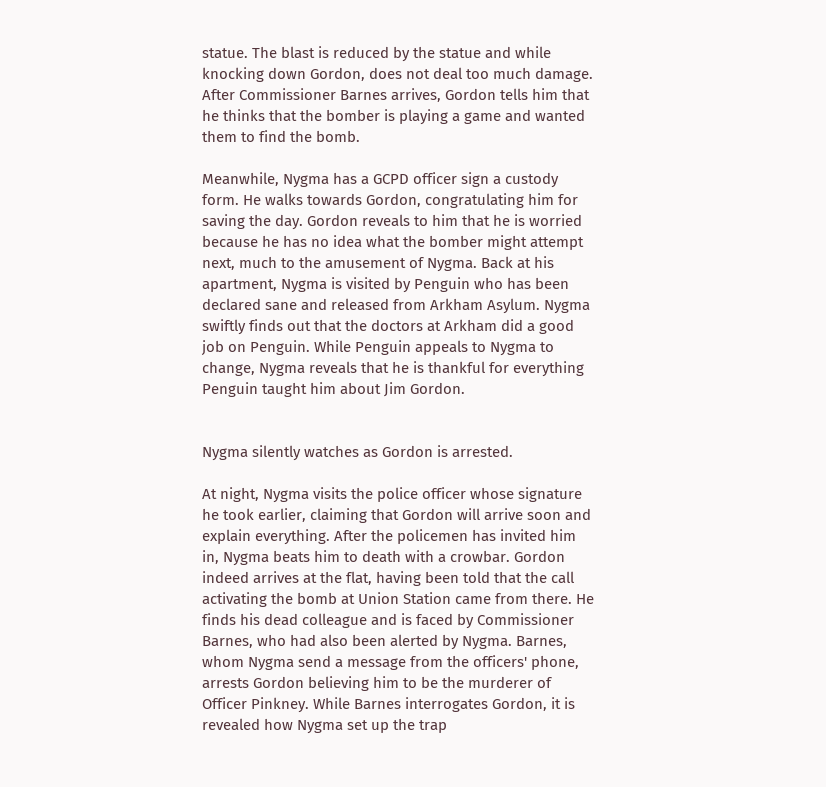statue. The blast is reduced by the statue and while knocking down Gordon, does not deal too much damage. After Commissioner Barnes arrives, Gordon tells him that he thinks that the bomber is playing a game and wanted them to find the bomb.

Meanwhile, Nygma has a GCPD officer sign a custody form. He walks towards Gordon, congratulating him for saving the day. Gordon reveals to him that he is worried because he has no idea what the bomber might attempt next, much to the amusement of Nygma. Back at his apartment, Nygma is visited by Penguin who has been declared sane and released from Arkham Asylum. Nygma swiftly finds out that the doctors at Arkham did a good job on Penguin. While Penguin appeals to Nygma to change, Nygma reveals that he is thankful for everything Penguin taught him about Jim Gordon.


Nygma silently watches as Gordon is arrested.

At night, Nygma visits the police officer whose signature he took earlier, claiming that Gordon will arrive soon and explain everything. After the policemen has invited him in, Nygma beats him to death with a crowbar. Gordon indeed arrives at the flat, having been told that the call activating the bomb at Union Station came from there. He finds his dead colleague and is faced by Commissioner Barnes, who had also been alerted by Nygma. Barnes, whom Nygma send a message from the officers' phone, arrests Gordon believing him to be the murderer of Officer Pinkney. While Barnes interrogates Gordon, it is revealed how Nygma set up the trap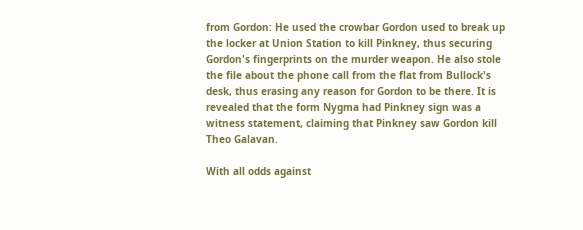from Gordon: He used the crowbar Gordon used to break up the locker at Union Station to kill Pinkney, thus securing Gordon's fingerprints on the murder weapon. He also stole the file about the phone call from the flat from Bullock's desk, thus erasing any reason for Gordon to be there. It is revealed that the form Nygma had Pinkney sign was a witness statement, claiming that Pinkney saw Gordon kill Theo Galavan.

With all odds against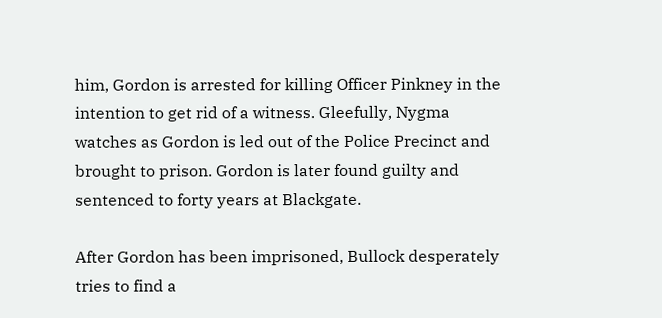him, Gordon is arrested for killing Officer Pinkney in the intention to get rid of a witness. Gleefully, Nygma watches as Gordon is led out of the Police Precinct and brought to prison. Gordon is later found guilty and sentenced to forty years at Blackgate.

After Gordon has been imprisoned, Bullock desperately tries to find a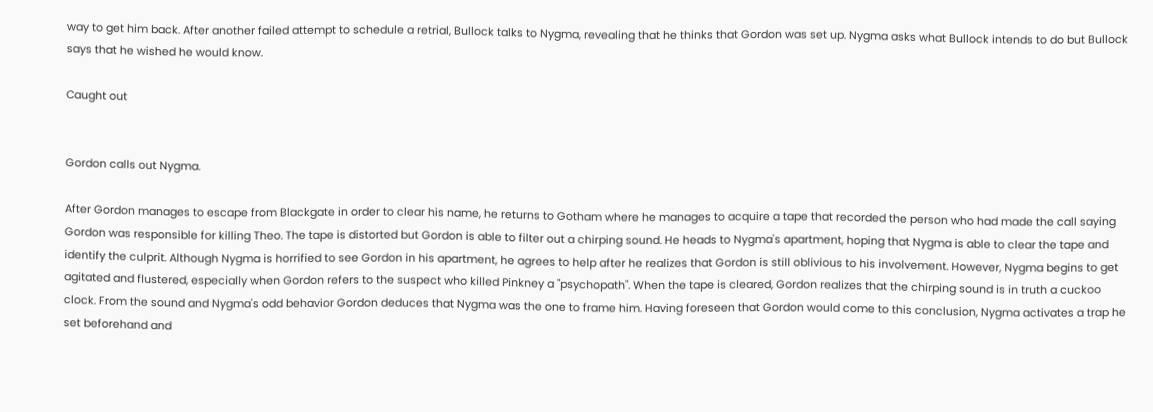way to get him back. After another failed attempt to schedule a retrial, Bullock talks to Nygma, revealing that he thinks that Gordon was set up. Nygma asks what Bullock intends to do but Bullock says that he wished he would know.

Caught out


Gordon calls out Nygma.

After Gordon manages to escape from Blackgate in order to clear his name, he returns to Gotham where he manages to acquire a tape that recorded the person who had made the call saying Gordon was responsible for killing Theo. The tape is distorted but Gordon is able to filter out a chirping sound. He heads to Nygma's apartment, hoping that Nygma is able to clear the tape and identify the culprit. Although Nygma is horrified to see Gordon in his apartment, he agrees to help after he realizes that Gordon is still oblivious to his involvement. However, Nygma begins to get agitated and flustered, especially when Gordon refers to the suspect who killed Pinkney a "psychopath". When the tape is cleared, Gordon realizes that the chirping sound is in truth a cuckoo clock. From the sound and Nygma's odd behavior Gordon deduces that Nygma was the one to frame him. Having foreseen that Gordon would come to this conclusion, Nygma activates a trap he set beforehand and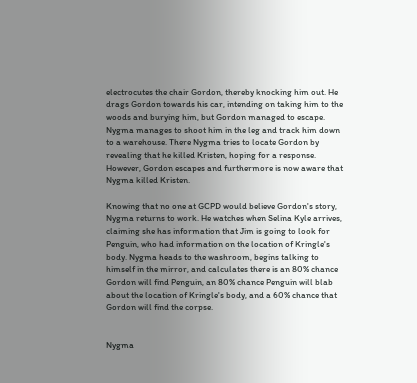electrocutes the chair Gordon, thereby knocking him out. He drags Gordon towards his car, intending on taking him to the woods and burying him, but Gordon managed to escape. Nygma manages to shoot him in the leg and track him down to a warehouse. There Nygma tries to locate Gordon by revealing that he killed Kristen, hoping for a response. However, Gordon escapes and furthermore is now aware that Nygma killed Kristen.

Knowing that no one at GCPD would believe Gordon's story, Nygma returns to work. He watches when Selina Kyle arrives, claiming she has information that Jim is going to look for Penguin, who had information on the location of Kringle's body. Nygma heads to the washroom, begins talking to himself in the mirror, and calculates there is an 80% chance Gordon will find Penguin, an 80% chance Penguin will blab about the location of Kringle's body, and a 60% chance that Gordon will find the corpse.


Nygma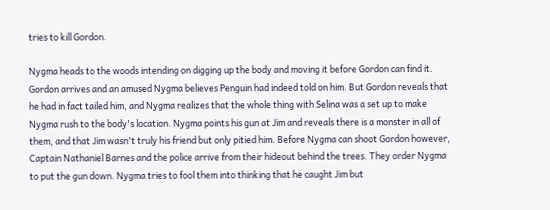tries to kill Gordon.

Nygma heads to the woods intending on digging up the body and moving it before Gordon can find it. Gordon arrives and an amused Nygma believes Penguin had indeed told on him. But Gordon reveals that he had in fact tailed him, and Nygma realizes that the whole thing with Selina was a set up to make Nygma rush to the body's location. Nygma points his gun at Jim and reveals there is a monster in all of them, and that Jim wasn't truly his friend but only pitied him. Before Nygma can shoot Gordon however, Captain Nathaniel Barnes and the police arrive from their hideout behind the trees. They order Nygma to put the gun down. Nygma tries to fool them into thinking that he caught Jim but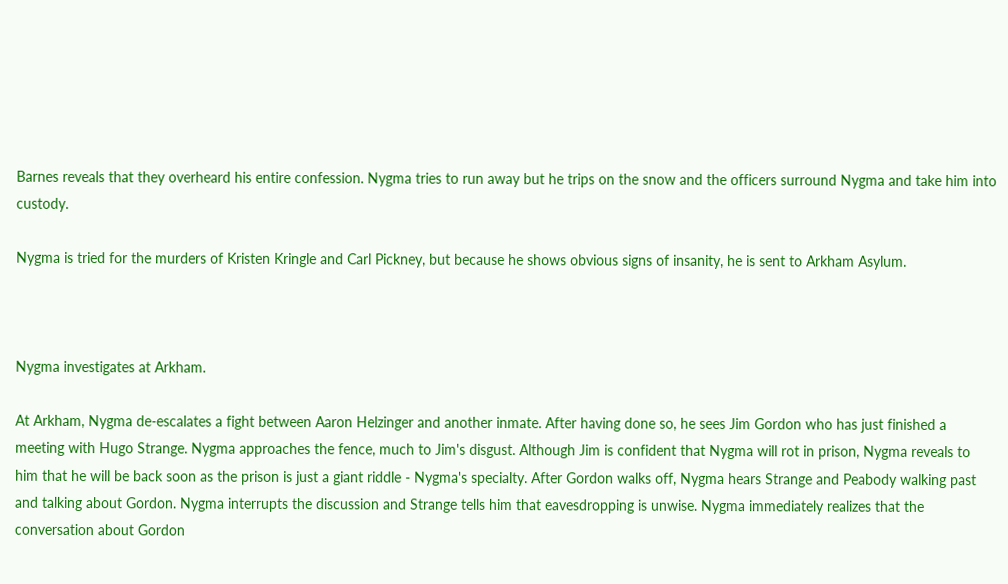Barnes reveals that they overheard his entire confession. Nygma tries to run away but he trips on the snow and the officers surround Nygma and take him into custody.

Nygma is tried for the murders of Kristen Kringle and Carl Pickney, but because he shows obvious signs of insanity, he is sent to Arkham Asylum.



Nygma investigates at Arkham.

At Arkham, Nygma de-escalates a fight between Aaron Helzinger and another inmate. After having done so, he sees Jim Gordon who has just finished a meeting with Hugo Strange. Nygma approaches the fence, much to Jim's disgust. Although Jim is confident that Nygma will rot in prison, Nygma reveals to him that he will be back soon as the prison is just a giant riddle - Nygma's specialty. After Gordon walks off, Nygma hears Strange and Peabody walking past and talking about Gordon. Nygma interrupts the discussion and Strange tells him that eavesdropping is unwise. Nygma immediately realizes that the conversation about Gordon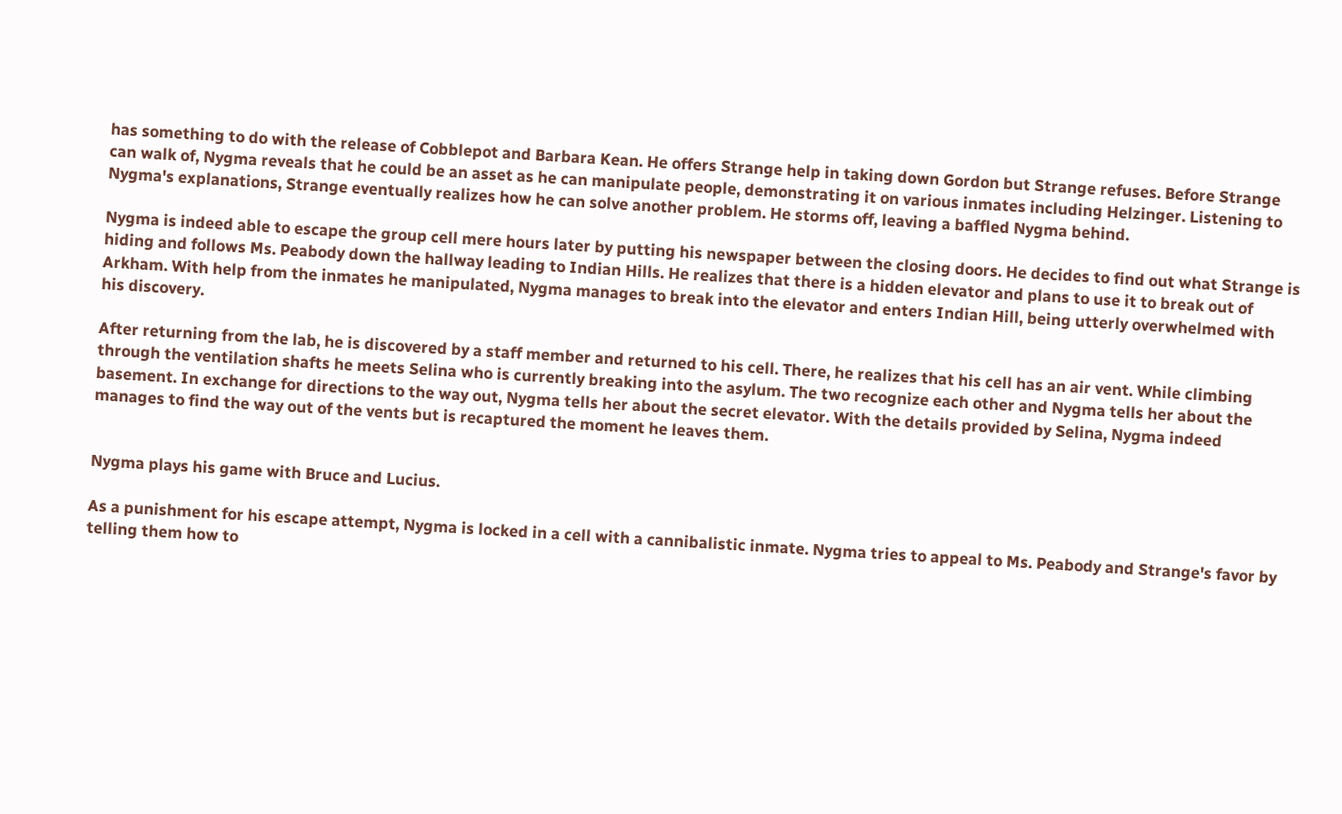has something to do with the release of Cobblepot and Barbara Kean. He offers Strange help in taking down Gordon but Strange refuses. Before Strange can walk of, Nygma reveals that he could be an asset as he can manipulate people, demonstrating it on various inmates including Helzinger. Listening to Nygma's explanations, Strange eventually realizes how he can solve another problem. He storms off, leaving a baffled Nygma behind.

Nygma is indeed able to escape the group cell mere hours later by putting his newspaper between the closing doors. He decides to find out what Strange is hiding and follows Ms. Peabody down the hallway leading to Indian Hills. He realizes that there is a hidden elevator and plans to use it to break out of Arkham. With help from the inmates he manipulated, Nygma manages to break into the elevator and enters Indian Hill, being utterly overwhelmed with his discovery.

After returning from the lab, he is discovered by a staff member and returned to his cell. There, he realizes that his cell has an air vent. While climbing through the ventilation shafts he meets Selina who is currently breaking into the asylum. The two recognize each other and Nygma tells her about the basement. In exchange for directions to the way out, Nygma tells her about the secret elevator. With the details provided by Selina, Nygma indeed manages to find the way out of the vents but is recaptured the moment he leaves them.


Nygma plays his game with Bruce and Lucius.

As a punishment for his escape attempt, Nygma is locked in a cell with a cannibalistic inmate. Nygma tries to appeal to Ms. Peabody and Strange's favor by telling them how to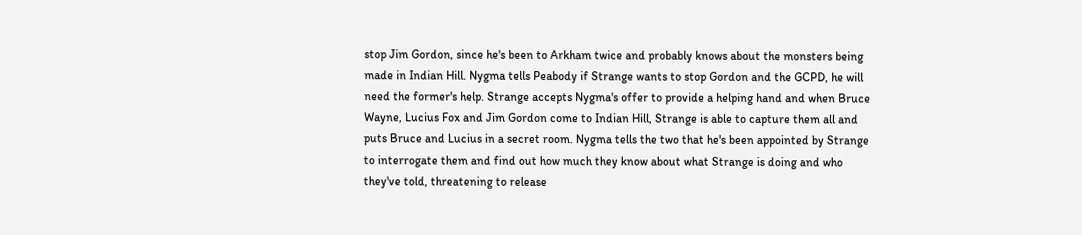stop Jim Gordon, since he's been to Arkham twice and probably knows about the monsters being made in Indian Hill. Nygma tells Peabody if Strange wants to stop Gordon and the GCPD, he will need the former's help. Strange accepts Nygma's offer to provide a helping hand and when Bruce Wayne, Lucius Fox and Jim Gordon come to Indian Hill, Strange is able to capture them all and puts Bruce and Lucius in a secret room. Nygma tells the two that he's been appointed by Strange to interrogate them and find out how much they know about what Strange is doing and who they've told, threatening to release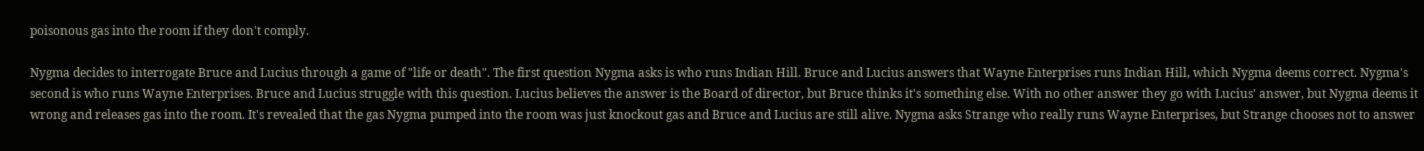poisonous gas into the room if they don't comply.

Nygma decides to interrogate Bruce and Lucius through a game of "life or death". The first question Nygma asks is who runs Indian Hill. Bruce and Lucius answers that Wayne Enterprises runs Indian Hill, which Nygma deems correct. Nygma's second is who runs Wayne Enterprises. Bruce and Lucius struggle with this question. Lucius believes the answer is the Board of director, but Bruce thinks it's something else. With no other answer they go with Lucius' answer, but Nygma deems it wrong and releases gas into the room. It's revealed that the gas Nygma pumped into the room was just knockout gas and Bruce and Lucius are still alive. Nygma asks Strange who really runs Wayne Enterprises, but Strange chooses not to answer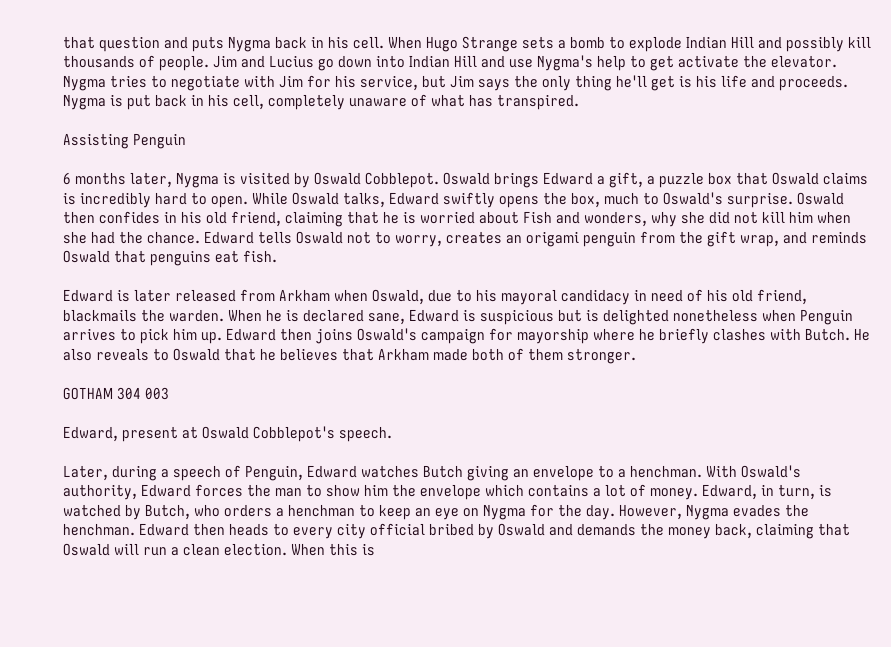that question and puts Nygma back in his cell. When Hugo Strange sets a bomb to explode Indian Hill and possibly kill thousands of people. Jim and Lucius go down into Indian Hill and use Nygma's help to get activate the elevator. Nygma tries to negotiate with Jim for his service, but Jim says the only thing he'll get is his life and proceeds. Nygma is put back in his cell, completely unaware of what has transpired.

Assisting Penguin

6 months later, Nygma is visited by Oswald Cobblepot. Oswald brings Edward a gift, a puzzle box that Oswald claims is incredibly hard to open. While Oswald talks, Edward swiftly opens the box, much to Oswald's surprise. Oswald then confides in his old friend, claiming that he is worried about Fish and wonders, why she did not kill him when she had the chance. Edward tells Oswald not to worry, creates an origami penguin from the gift wrap, and reminds Oswald that penguins eat fish.

Edward is later released from Arkham when Oswald, due to his mayoral candidacy in need of his old friend, blackmails the warden. When he is declared sane, Edward is suspicious but is delighted nonetheless when Penguin arrives to pick him up. Edward then joins Oswald's campaign for mayorship where he briefly clashes with Butch. He also reveals to Oswald that he believes that Arkham made both of them stronger.

GOTHAM 304 003

Edward, present at Oswald Cobblepot's speech.

Later, during a speech of Penguin, Edward watches Butch giving an envelope to a henchman. With Oswald's authority, Edward forces the man to show him the envelope which contains a lot of money. Edward, in turn, is watched by Butch, who orders a henchman to keep an eye on Nygma for the day. However, Nygma evades the henchman. Edward then heads to every city official bribed by Oswald and demands the money back, claiming that Oswald will run a clean election. When this is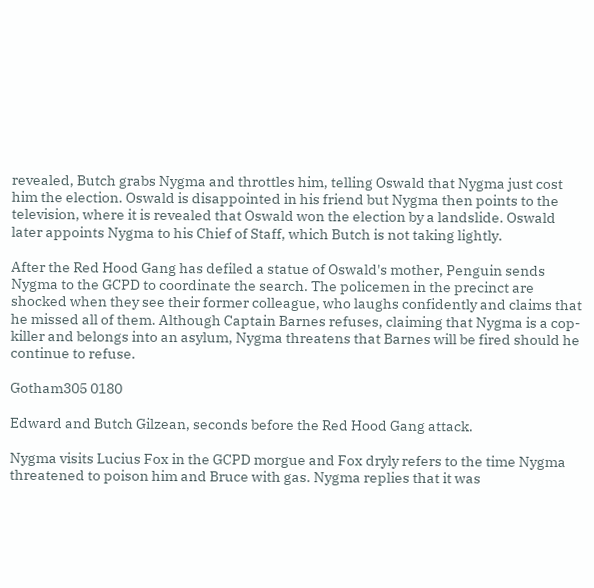revealed, Butch grabs Nygma and throttles him, telling Oswald that Nygma just cost him the election. Oswald is disappointed in his friend but Nygma then points to the television, where it is revealed that Oswald won the election by a landslide. Oswald later appoints Nygma to his Chief of Staff, which Butch is not taking lightly.

After the Red Hood Gang has defiled a statue of Oswald's mother, Penguin sends Nygma to the GCPD to coordinate the search. The policemen in the precinct are shocked when they see their former colleague, who laughs confidently and claims that he missed all of them. Although Captain Barnes refuses, claiming that Nygma is a cop-killer and belongs into an asylum, Nygma threatens that Barnes will be fired should he continue to refuse.

Gotham305 0180

Edward and Butch Gilzean, seconds before the Red Hood Gang attack.

Nygma visits Lucius Fox in the GCPD morgue and Fox dryly refers to the time Nygma threatened to poison him and Bruce with gas. Nygma replies that it was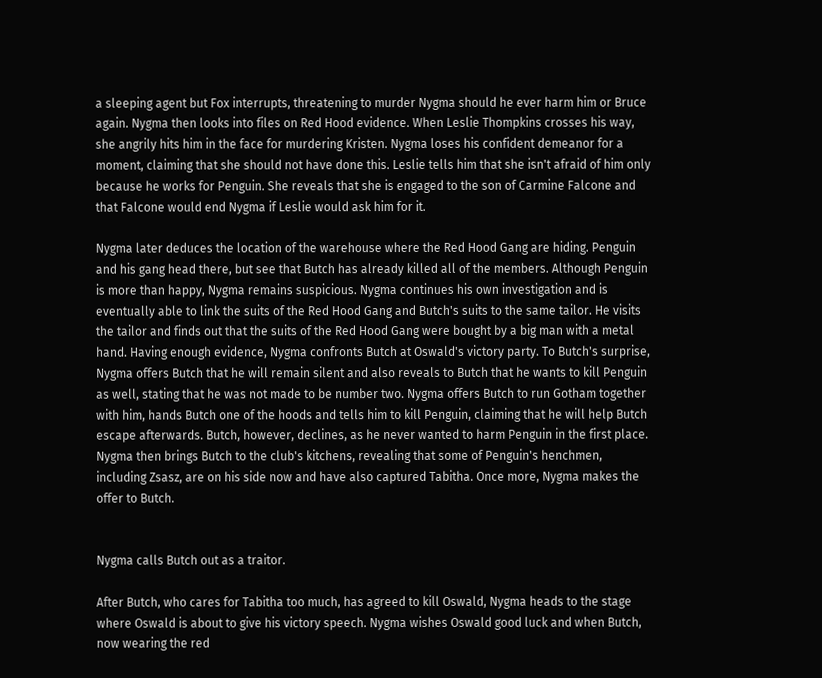a sleeping agent but Fox interrupts, threatening to murder Nygma should he ever harm him or Bruce again. Nygma then looks into files on Red Hood evidence. When Leslie Thompkins crosses his way, she angrily hits him in the face for murdering Kristen. Nygma loses his confident demeanor for a moment, claiming that she should not have done this. Leslie tells him that she isn't afraid of him only because he works for Penguin. She reveals that she is engaged to the son of Carmine Falcone and that Falcone would end Nygma if Leslie would ask him for it.

Nygma later deduces the location of the warehouse where the Red Hood Gang are hiding. Penguin and his gang head there, but see that Butch has already killed all of the members. Although Penguin is more than happy, Nygma remains suspicious. Nygma continues his own investigation and is eventually able to link the suits of the Red Hood Gang and Butch's suits to the same tailor. He visits the tailor and finds out that the suits of the Red Hood Gang were bought by a big man with a metal hand. Having enough evidence, Nygma confronts Butch at Oswald's victory party. To Butch's surprise, Nygma offers Butch that he will remain silent and also reveals to Butch that he wants to kill Penguin as well, stating that he was not made to be number two. Nygma offers Butch to run Gotham together with him, hands Butch one of the hoods and tells him to kill Penguin, claiming that he will help Butch escape afterwards. Butch, however, declines, as he never wanted to harm Penguin in the first place. Nygma then brings Butch to the club's kitchens, revealing that some of Penguin's henchmen, including Zsasz, are on his side now and have also captured Tabitha. Once more, Nygma makes the offer to Butch.


Nygma calls Butch out as a traitor.

After Butch, who cares for Tabitha too much, has agreed to kill Oswald, Nygma heads to the stage where Oswald is about to give his victory speech. Nygma wishes Oswald good luck and when Butch, now wearing the red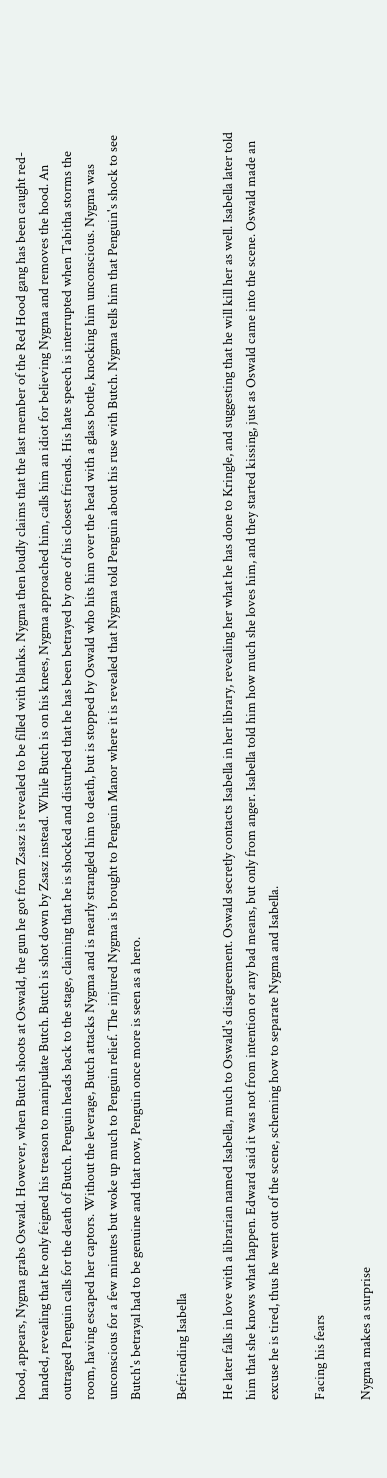hood, appears, Nygma grabs Oswald. However, when Butch shoots at Oswald, the gun he got from Zsasz is revealed to be filled with blanks. Nygma then loudly claims that the last member of the Red Hood gang has been caught red-handed, revealing that he only feigned his treason to manipulate Butch. Butch is shot down by Zsasz instead. While Butch is on his knees, Nygma approached him, calls him an idiot for believing Nygma and removes the hood. An outraged Penguin calls for the death of Butch. Penguin heads back to the stage, claiming that he is shocked and disturbed that he has been betrayed by one of his closest friends. His hate speech is interrupted when Tabitha storms the room, having escaped her captors. Without the leverage, Butch attacks Nygma and is nearly strangled him to death, but is stopped by Oswald who hits him over the head with a glass bottle, knocking him unconscious. Nygma was unconscious for a few minutes but woke up much to Penguin relief. The injured Nygma is brought to Penguin Manor where it is revealed that Nygma told Penguin about his ruse with Butch. Nygma tells him that Penguin's shock to see Butch's betrayal had to be genuine and that now, Penguin once more is seen as a hero.

Befriending Isabella

He later falls in love with a librarian named Isabella, much to Oswald's disagreement. Oswald secretly contacts Isabella in her library, revealing her what he has done to Kringle, and suggesting that he will kill her as well. Isabella later told him that she knows what happen. Edward said it was not from intention or any bad means, but only from anger. Isabella told him how much she loves him, and they started kissing, just as Oswald came into the scene. Oswald made an excuse he is tired, thus he went out of the scene, scheming how to separate Nygma and Isabella.

Facing his fears

Nygma makes a surprise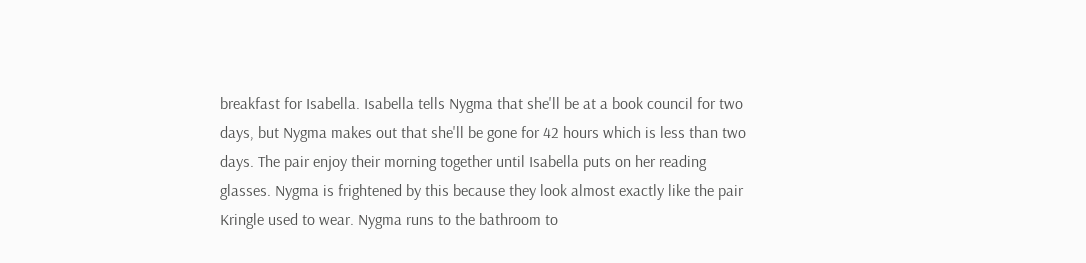breakfast for Isabella. Isabella tells Nygma that she'll be at a book council for two days, but Nygma makes out that she'll be gone for 42 hours which is less than two days. The pair enjoy their morning together until Isabella puts on her reading glasses. Nygma is frightened by this because they look almost exactly like the pair Kringle used to wear. Nygma runs to the bathroom to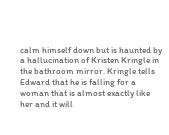calm himself down but is haunted by a hallucination of Kristen Kringle in the bathroom mirror. Kringle tells Edward that he is falling for a woman that is almost exactly like her and it will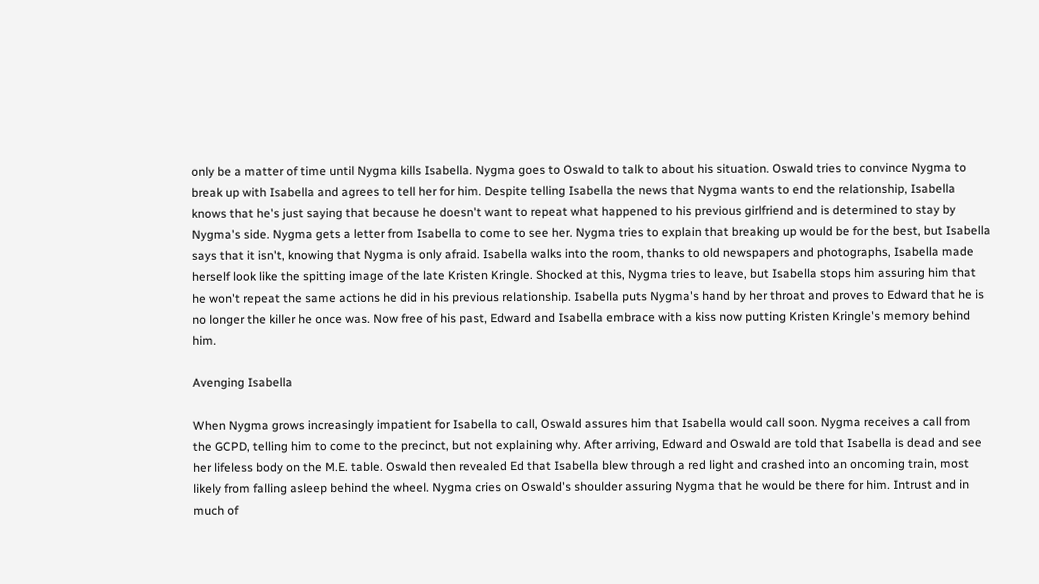only be a matter of time until Nygma kills Isabella. Nygma goes to Oswald to talk to about his situation. Oswald tries to convince Nygma to break up with Isabella and agrees to tell her for him. Despite telling Isabella the news that Nygma wants to end the relationship, Isabella knows that he's just saying that because he doesn't want to repeat what happened to his previous girlfriend and is determined to stay by Nygma's side. Nygma gets a letter from Isabella to come to see her. Nygma tries to explain that breaking up would be for the best, but Isabella says that it isn't, knowing that Nygma is only afraid. Isabella walks into the room, thanks to old newspapers and photographs, Isabella made herself look like the spitting image of the late Kristen Kringle. Shocked at this, Nygma tries to leave, but Isabella stops him assuring him that he won't repeat the same actions he did in his previous relationship. Isabella puts Nygma's hand by her throat and proves to Edward that he is no longer the killer he once was. Now free of his past, Edward and Isabella embrace with a kiss now putting Kristen Kringle's memory behind him.

Avenging Isabella

When Nygma grows increasingly impatient for Isabella to call, Oswald assures him that Isabella would call soon. Nygma receives a call from the GCPD, telling him to come to the precinct, but not explaining why. After arriving, Edward and Oswald are told that Isabella is dead and see her lifeless body on the M.E. table. Oswald then revealed Ed that Isabella blew through a red light and crashed into an oncoming train, most likely from falling asleep behind the wheel. Nygma cries on Oswald's shoulder assuring Nygma that he would be there for him. Intrust and in much of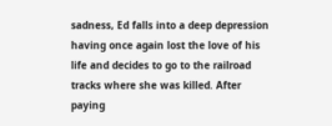sadness, Ed falls into a deep depression having once again lost the love of his life and decides to go to the railroad tracks where she was killed. After paying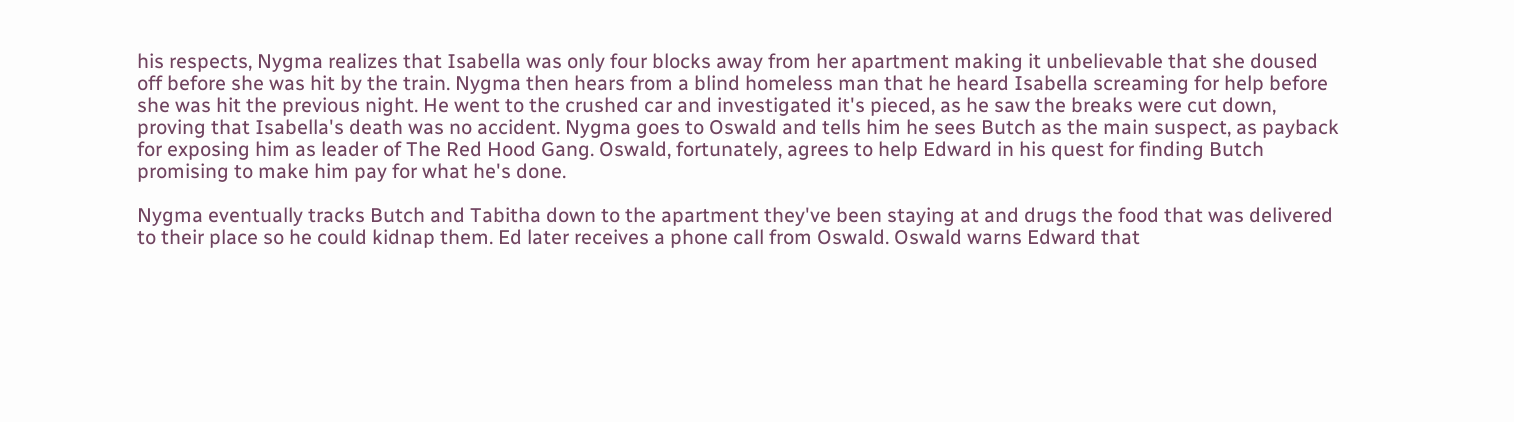his respects, Nygma realizes that Isabella was only four blocks away from her apartment making it unbelievable that she doused off before she was hit by the train. Nygma then hears from a blind homeless man that he heard Isabella screaming for help before she was hit the previous night. He went to the crushed car and investigated it's pieced, as he saw the breaks were cut down, proving that Isabella's death was no accident. Nygma goes to Oswald and tells him he sees Butch as the main suspect, as payback for exposing him as leader of The Red Hood Gang. Oswald, fortunately, agrees to help Edward in his quest for finding Butch promising to make him pay for what he's done.

Nygma eventually tracks Butch and Tabitha down to the apartment they've been staying at and drugs the food that was delivered to their place so he could kidnap them. Ed later receives a phone call from Oswald. Oswald warns Edward that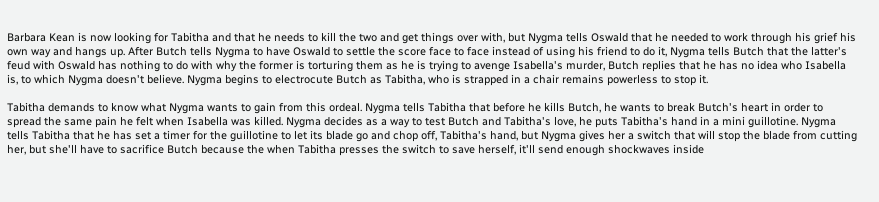Barbara Kean is now looking for Tabitha and that he needs to kill the two and get things over with, but Nygma tells Oswald that he needed to work through his grief his own way and hangs up. After Butch tells Nygma to have Oswald to settle the score face to face instead of using his friend to do it, Nygma tells Butch that the latter's feud with Oswald has nothing to do with why the former is torturing them as he is trying to avenge Isabella's murder, Butch replies that he has no idea who Isabella is, to which Nygma doesn't believe. Nygma begins to electrocute Butch as Tabitha, who is strapped in a chair remains powerless to stop it.

Tabitha demands to know what Nygma wants to gain from this ordeal. Nygma tells Tabitha that before he kills Butch, he wants to break Butch's heart in order to spread the same pain he felt when Isabella was killed. Nygma decides as a way to test Butch and Tabitha's love, he puts Tabitha's hand in a mini guillotine. Nygma tells Tabitha that he has set a timer for the guillotine to let its blade go and chop off, Tabitha's hand, but Nygma gives her a switch that will stop the blade from cutting her, but she'll have to sacrifice Butch because the when Tabitha presses the switch to save herself, it'll send enough shockwaves inside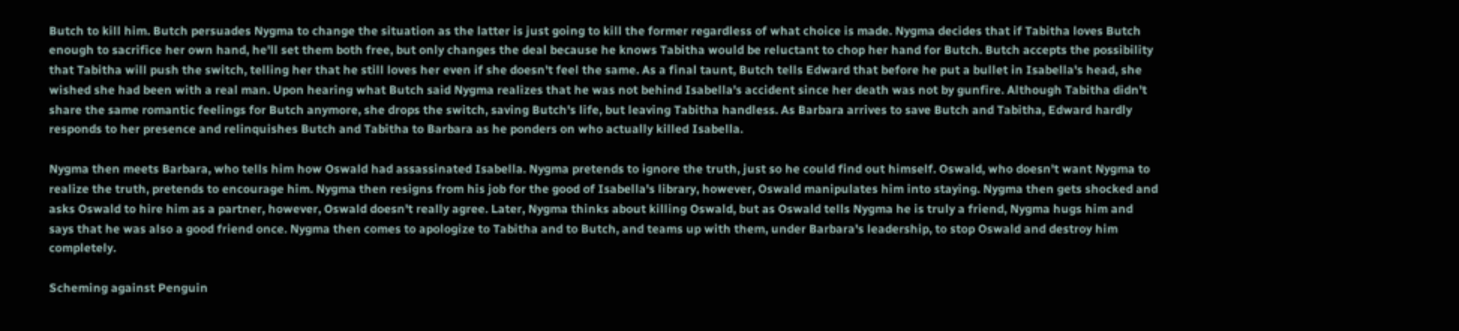Butch to kill him. Butch persuades Nygma to change the situation as the latter is just going to kill the former regardless of what choice is made. Nygma decides that if Tabitha loves Butch enough to sacrifice her own hand, he'll set them both free, but only changes the deal because he knows Tabitha would be reluctant to chop her hand for Butch. Butch accepts the possibility that Tabitha will push the switch, telling her that he still loves her even if she doesn't feel the same. As a final taunt, Butch tells Edward that before he put a bullet in Isabella's head, she wished she had been with a real man. Upon hearing what Butch said Nygma realizes that he was not behind Isabella's accident since her death was not by gunfire. Although Tabitha didn't share the same romantic feelings for Butch anymore, she drops the switch, saving Butch's life, but leaving Tabitha handless. As Barbara arrives to save Butch and Tabitha, Edward hardly responds to her presence and relinquishes Butch and Tabitha to Barbara as he ponders on who actually killed Isabella.

Nygma then meets Barbara, who tells him how Oswald had assassinated Isabella. Nygma pretends to ignore the truth, just so he could find out himself. Oswald, who doesn't want Nygma to realize the truth, pretends to encourage him. Nygma then resigns from his job for the good of Isabella's library, however, Oswald manipulates him into staying. Nygma then gets shocked and asks Oswald to hire him as a partner, however, Oswald doesn't really agree. Later, Nygma thinks about killing Oswald, but as Oswald tells Nygma he is truly a friend, Nygma hugs him and says that he was also a good friend once. Nygma then comes to apologize to Tabitha and to Butch, and teams up with them, under Barbara's leadership, to stop Oswald and destroy him completely.

Scheming against Penguin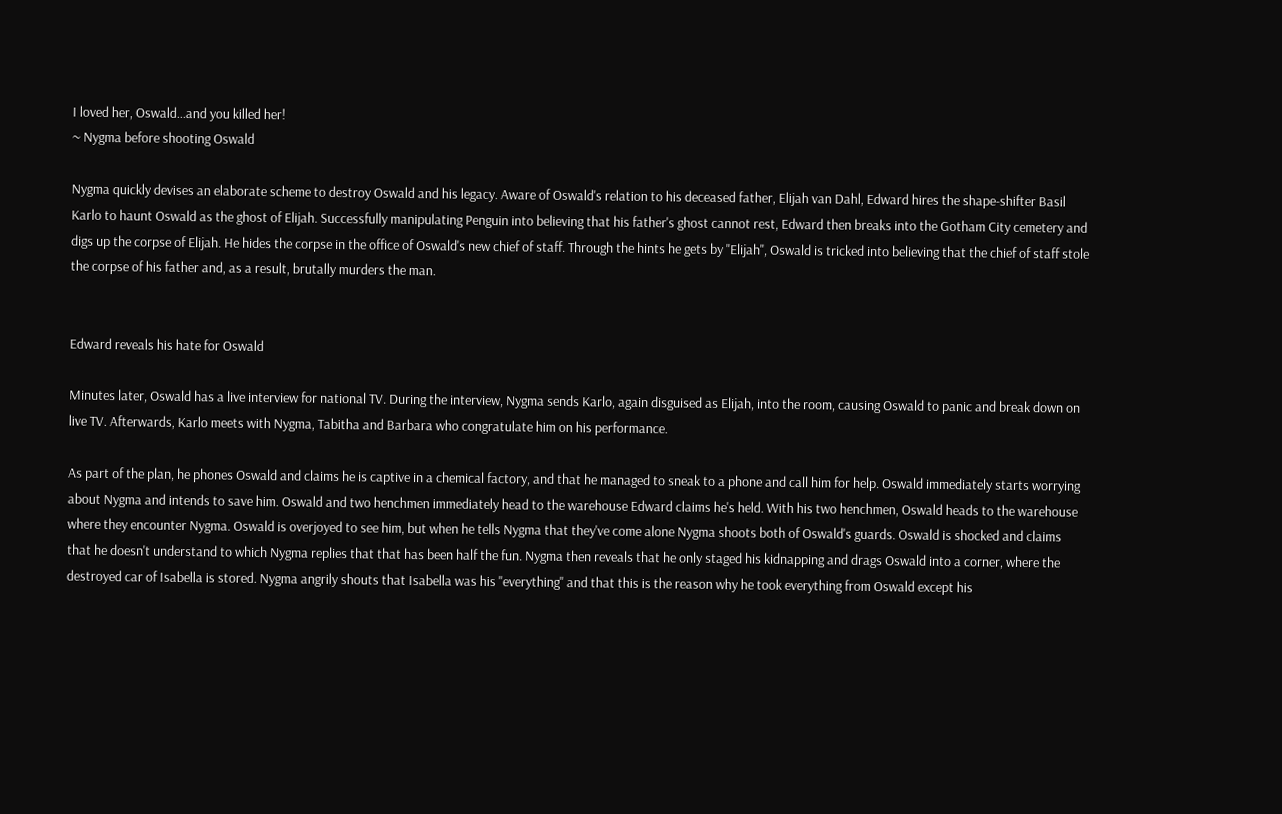I loved her, Oswald...and you killed her!
~ Nygma before shooting Oswald

Nygma quickly devises an elaborate scheme to destroy Oswald and his legacy. Aware of Oswald's relation to his deceased father, Elijah van Dahl, Edward hires the shape-shifter Basil Karlo to haunt Oswald as the ghost of Elijah. Successfully manipulating Penguin into believing that his father's ghost cannot rest, Edward then breaks into the Gotham City cemetery and digs up the corpse of Elijah. He hides the corpse in the office of Oswald's new chief of staff. Through the hints he gets by "Elijah", Oswald is tricked into believing that the chief of staff stole the corpse of his father and, as a result, brutally murders the man.


Edward reveals his hate for Oswald

Minutes later, Oswald has a live interview for national TV. During the interview, Nygma sends Karlo, again disguised as Elijah, into the room, causing Oswald to panic and break down on live TV. Afterwards, Karlo meets with Nygma, Tabitha and Barbara who congratulate him on his performance.

As part of the plan, he phones Oswald and claims he is captive in a chemical factory, and that he managed to sneak to a phone and call him for help. Oswald immediately starts worrying about Nygma and intends to save him. Oswald and two henchmen immediately head to the warehouse Edward claims he's held. With his two henchmen, Oswald heads to the warehouse where they encounter Nygma. Oswald is overjoyed to see him, but when he tells Nygma that they've come alone Nygma shoots both of Oswald's guards. Oswald is shocked and claims that he doesn't understand to which Nygma replies that that has been half the fun. Nygma then reveals that he only staged his kidnapping and drags Oswald into a corner, where the destroyed car of Isabella is stored. Nygma angrily shouts that Isabella was his "everything" and that this is the reason why he took everything from Oswald except his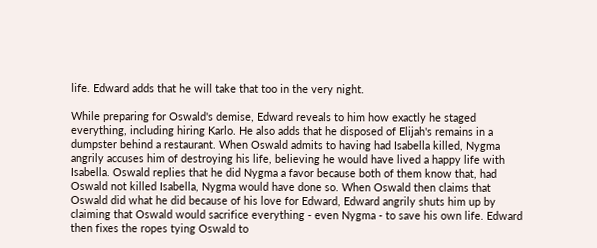life. Edward adds that he will take that too in the very night.

While preparing for Oswald's demise, Edward reveals to him how exactly he staged everything, including hiring Karlo. He also adds that he disposed of Elijah's remains in a dumpster behind a restaurant. When Oswald admits to having had Isabella killed, Nygma angrily accuses him of destroying his life, believing he would have lived a happy life with Isabella. Oswald replies that he did Nygma a favor because both of them know that, had Oswald not killed Isabella, Nygma would have done so. When Oswald then claims that Oswald did what he did because of his love for Edward, Edward angrily shuts him up by claiming that Oswald would sacrifice everything - even Nygma - to save his own life. Edward then fixes the ropes tying Oswald to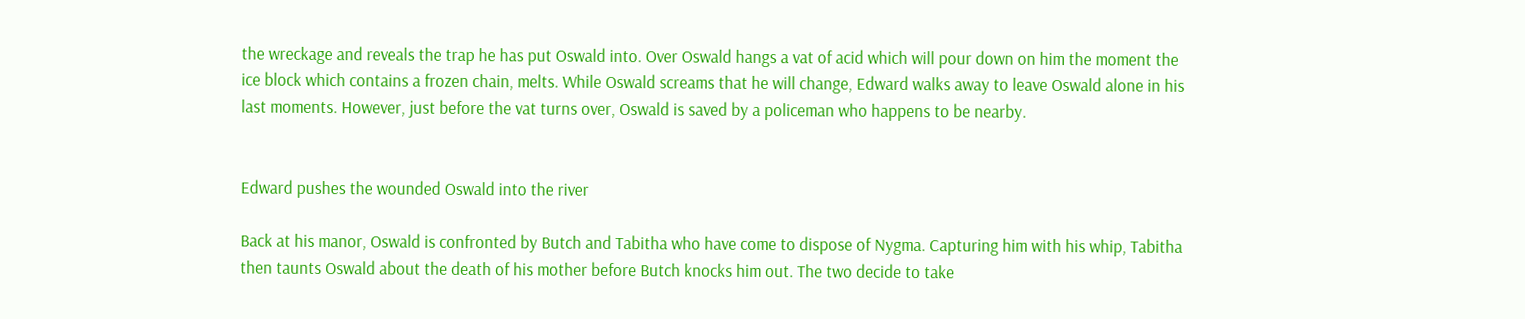the wreckage and reveals the trap he has put Oswald into. Over Oswald hangs a vat of acid which will pour down on him the moment the ice block which contains a frozen chain, melts. While Oswald screams that he will change, Edward walks away to leave Oswald alone in his last moments. However, just before the vat turns over, Oswald is saved by a policeman who happens to be nearby.


Edward pushes the wounded Oswald into the river

Back at his manor, Oswald is confronted by Butch and Tabitha who have come to dispose of Nygma. Capturing him with his whip, Tabitha then taunts Oswald about the death of his mother before Butch knocks him out. The two decide to take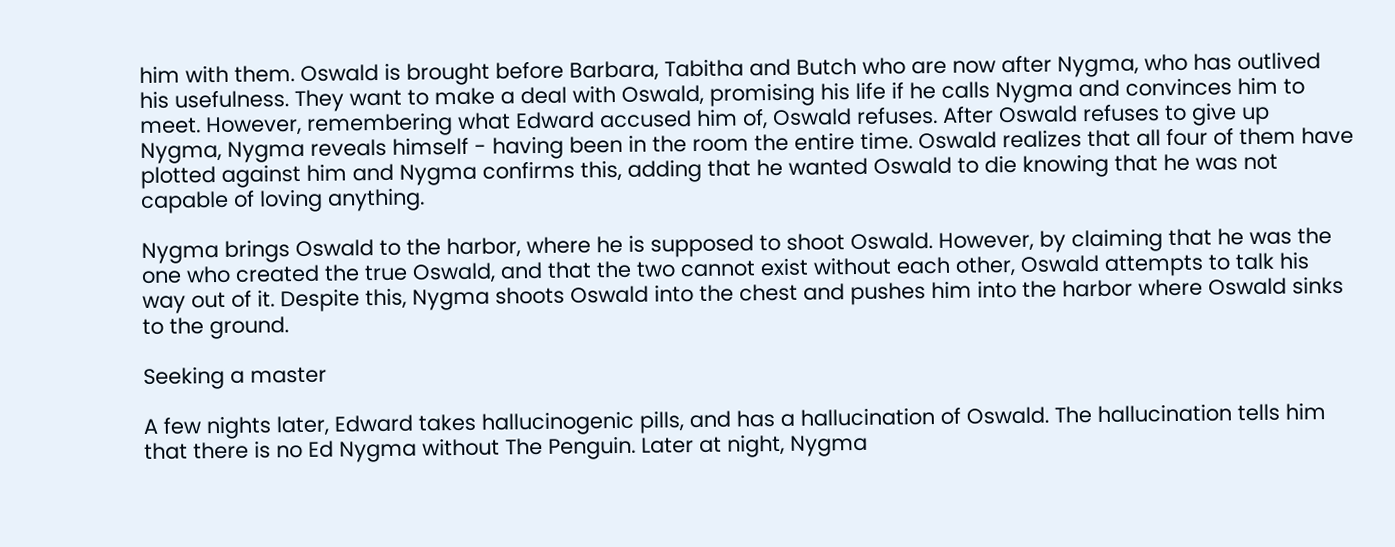him with them. Oswald is brought before Barbara, Tabitha and Butch who are now after Nygma, who has outlived his usefulness. They want to make a deal with Oswald, promising his life if he calls Nygma and convinces him to meet. However, remembering what Edward accused him of, Oswald refuses. After Oswald refuses to give up Nygma, Nygma reveals himself - having been in the room the entire time. Oswald realizes that all four of them have plotted against him and Nygma confirms this, adding that he wanted Oswald to die knowing that he was not capable of loving anything.

Nygma brings Oswald to the harbor, where he is supposed to shoot Oswald. However, by claiming that he was the one who created the true Oswald, and that the two cannot exist without each other, Oswald attempts to talk his way out of it. Despite this, Nygma shoots Oswald into the chest and pushes him into the harbor where Oswald sinks to the ground.

Seeking a master

A few nights later, Edward takes hallucinogenic pills, and has a hallucination of Oswald. The hallucination tells him that there is no Ed Nygma without The Penguin. Later at night, Nygma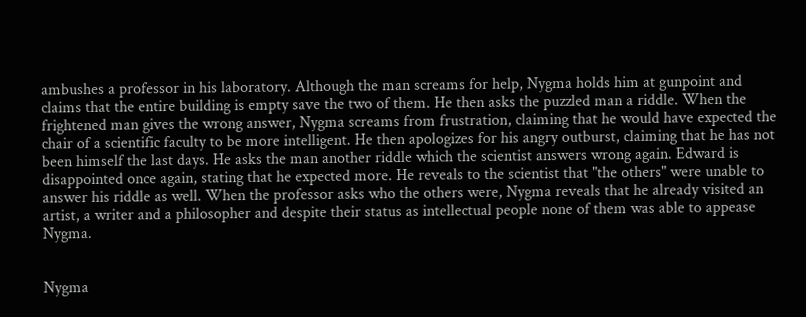ambushes a professor in his laboratory. Although the man screams for help, Nygma holds him at gunpoint and claims that the entire building is empty save the two of them. He then asks the puzzled man a riddle. When the frightened man gives the wrong answer, Nygma screams from frustration, claiming that he would have expected the chair of a scientific faculty to be more intelligent. He then apologizes for his angry outburst, claiming that he has not been himself the last days. He asks the man another riddle which the scientist answers wrong again. Edward is disappointed once again, stating that he expected more. He reveals to the scientist that "the others" were unable to answer his riddle as well. When the professor asks who the others were, Nygma reveals that he already visited an artist, a writer and a philosopher and despite their status as intellectual people none of them was able to appease Nygma.


Nygma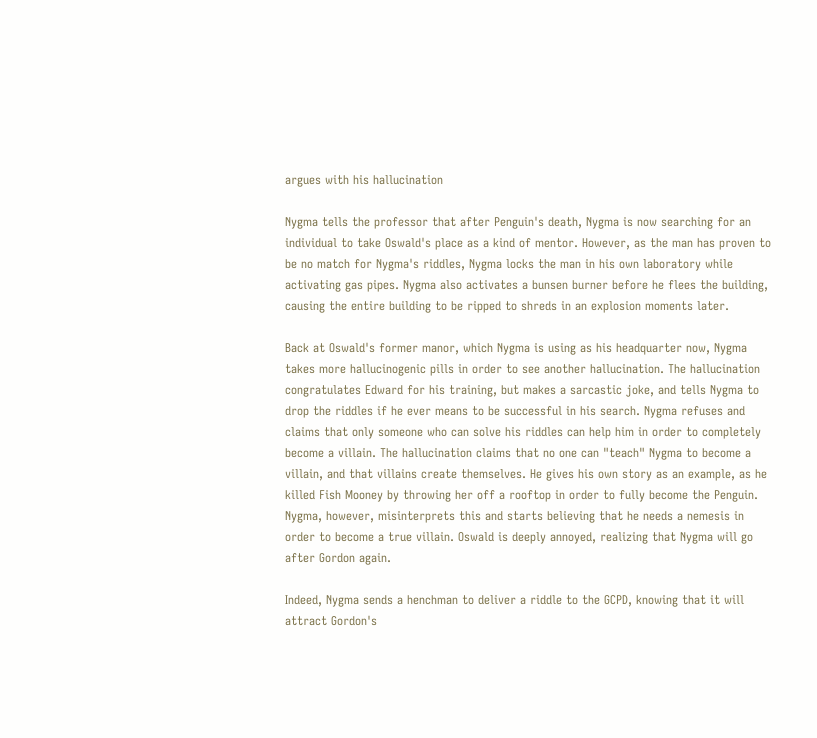argues with his hallucination

Nygma tells the professor that after Penguin's death, Nygma is now searching for an individual to take Oswald's place as a kind of mentor. However, as the man has proven to be no match for Nygma's riddles, Nygma locks the man in his own laboratory while activating gas pipes. Nygma also activates a bunsen burner before he flees the building, causing the entire building to be ripped to shreds in an explosion moments later.

Back at Oswald's former manor, which Nygma is using as his headquarter now, Nygma takes more hallucinogenic pills in order to see another hallucination. The hallucination congratulates Edward for his training, but makes a sarcastic joke, and tells Nygma to drop the riddles if he ever means to be successful in his search. Nygma refuses and claims that only someone who can solve his riddles can help him in order to completely become a villain. The hallucination claims that no one can "teach" Nygma to become a villain, and that villains create themselves. He gives his own story as an example, as he killed Fish Mooney by throwing her off a rooftop in order to fully become the Penguin. Nygma, however, misinterprets this and starts believing that he needs a nemesis in order to become a true villain. Oswald is deeply annoyed, realizing that Nygma will go after Gordon again.

Indeed, Nygma sends a henchman to deliver a riddle to the GCPD, knowing that it will attract Gordon's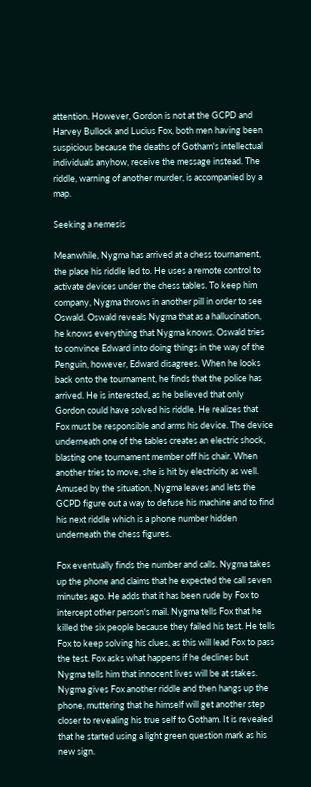attention. However, Gordon is not at the GCPD and Harvey Bullock and Lucius Fox, both men having been suspicious because the deaths of Gotham's intellectual individuals anyhow, receive the message instead. The riddle, warning of another murder, is accompanied by a map.

Seeking a nemesis

Meanwhile, Nygma has arrived at a chess tournament, the place his riddle led to. He uses a remote control to activate devices under the chess tables. To keep him company, Nygma throws in another pill in order to see Oswald. Oswald reveals Nygma that as a hallucination, he knows everything that Nygma knows. Oswald tries to convince Edward into doing things in the way of the Penguin, however, Edward disagrees. When he looks back onto the tournament, he finds that the police has arrived. He is interested, as he believed that only Gordon could have solved his riddle. He realizes that Fox must be responsible and arms his device. The device underneath one of the tables creates an electric shock, blasting one tournament member off his chair. When another tries to move, she is hit by electricity as well. Amused by the situation, Nygma leaves and lets the GCPD figure out a way to defuse his machine and to find his next riddle which is a phone number hidden underneath the chess figures.

Fox eventually finds the number and calls. Nygma takes up the phone and claims that he expected the call seven minutes ago. He adds that it has been rude by Fox to intercept other person's mail. Nygma tells Fox that he killed the six people because they failed his test. He tells Fox to keep solving his clues, as this will lead Fox to pass the test. Fox asks what happens if he declines but Nygma tells him that innocent lives will be at stakes. Nygma gives Fox another riddle and then hangs up the phone, muttering that he himself will get another step closer to revealing his true self to Gotham. It is revealed that he started using a light green question mark as his new sign.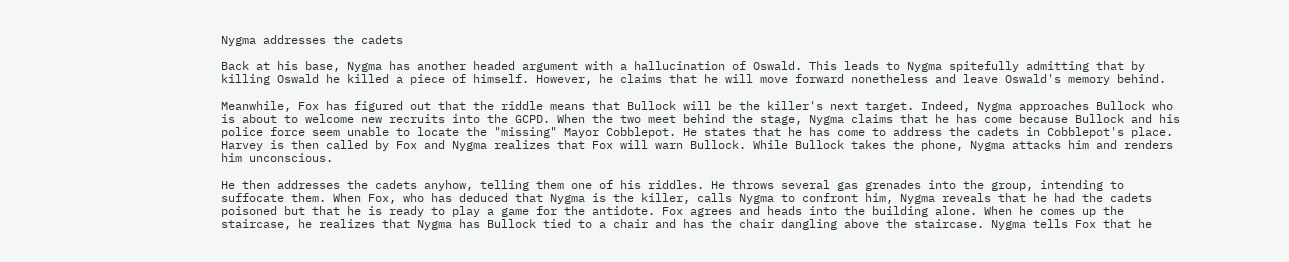Nygma addresses the cadets

Back at his base, Nygma has another headed argument with a hallucination of Oswald. This leads to Nygma spitefully admitting that by killing Oswald he killed a piece of himself. However, he claims that he will move forward nonetheless and leave Oswald's memory behind.

Meanwhile, Fox has figured out that the riddle means that Bullock will be the killer's next target. Indeed, Nygma approaches Bullock who is about to welcome new recruits into the GCPD. When the two meet behind the stage, Nygma claims that he has come because Bullock and his police force seem unable to locate the "missing" Mayor Cobblepot. He states that he has come to address the cadets in Cobblepot's place. Harvey is then called by Fox and Nygma realizes that Fox will warn Bullock. While Bullock takes the phone, Nygma attacks him and renders him unconscious.

He then addresses the cadets anyhow, telling them one of his riddles. He throws several gas grenades into the group, intending to suffocate them. When Fox, who has deduced that Nygma is the killer, calls Nygma to confront him, Nygma reveals that he had the cadets poisoned but that he is ready to play a game for the antidote. Fox agrees and heads into the building alone. When he comes up the staircase, he realizes that Nygma has Bullock tied to a chair and has the chair dangling above the staircase. Nygma tells Fox that he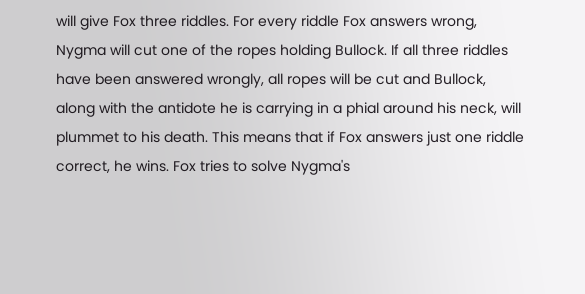will give Fox three riddles. For every riddle Fox answers wrong, Nygma will cut one of the ropes holding Bullock. If all three riddles have been answered wrongly, all ropes will be cut and Bullock, along with the antidote he is carrying in a phial around his neck, will plummet to his death. This means that if Fox answers just one riddle correct, he wins. Fox tries to solve Nygma's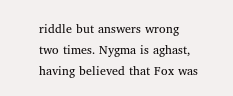riddle but answers wrong two times. Nygma is aghast, having believed that Fox was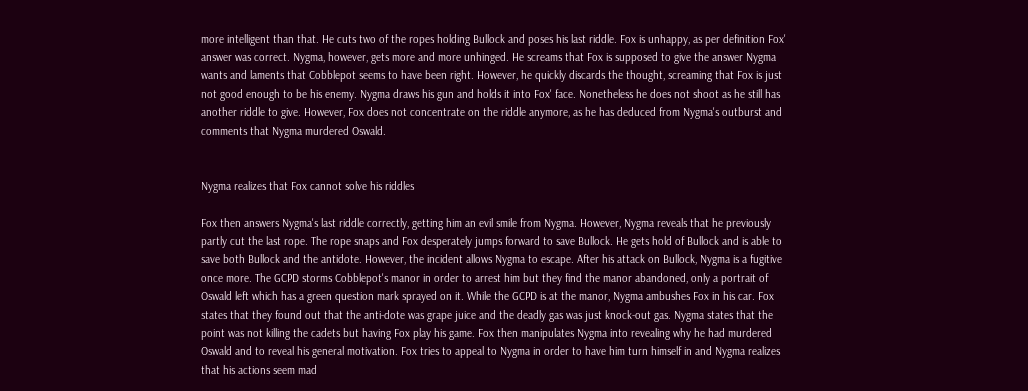more intelligent than that. He cuts two of the ropes holding Bullock and poses his last riddle. Fox is unhappy, as per definition Fox' answer was correct. Nygma, however, gets more and more unhinged. He screams that Fox is supposed to give the answer Nygma wants and laments that Cobblepot seems to have been right. However, he quickly discards the thought, screaming that Fox is just not good enough to be his enemy. Nygma draws his gun and holds it into Fox' face. Nonetheless he does not shoot as he still has another riddle to give. However, Fox does not concentrate on the riddle anymore, as he has deduced from Nygma's outburst and comments that Nygma murdered Oswald.


Nygma realizes that Fox cannot solve his riddles

Fox then answers Nygma's last riddle correctly, getting him an evil smile from Nygma. However, Nygma reveals that he previously partly cut the last rope. The rope snaps and Fox desperately jumps forward to save Bullock. He gets hold of Bullock and is able to save both Bullock and the antidote. However, the incident allows Nygma to escape. After his attack on Bullock, Nygma is a fugitive once more. The GCPD storms Cobblepot's manor in order to arrest him but they find the manor abandoned, only a portrait of Oswald left which has a green question mark sprayed on it. While the GCPD is at the manor, Nygma ambushes Fox in his car. Fox states that they found out that the anti-dote was grape juice and the deadly gas was just knock-out gas. Nygma states that the point was not killing the cadets but having Fox play his game. Fox then manipulates Nygma into revealing why he had murdered Oswald and to reveal his general motivation. Fox tries to appeal to Nygma in order to have him turn himself in and Nygma realizes that his actions seem mad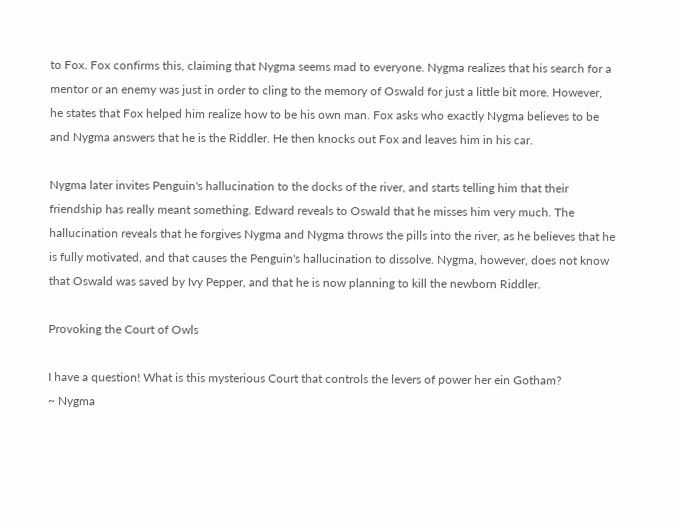to Fox. Fox confirms this, claiming that Nygma seems mad to everyone. Nygma realizes that his search for a mentor or an enemy was just in order to cling to the memory of Oswald for just a little bit more. However, he states that Fox helped him realize how to be his own man. Fox asks who exactly Nygma believes to be and Nygma answers that he is the Riddler. He then knocks out Fox and leaves him in his car.

Nygma later invites Penguin's hallucination to the docks of the river, and starts telling him that their friendship has really meant something. Edward reveals to Oswald that he misses him very much. The hallucination reveals that he forgives Nygma and Nygma throws the pills into the river, as he believes that he is fully motivated, and that causes the Penguin's hallucination to dissolve. Nygma, however, does not know that Oswald was saved by Ivy Pepper, and that he is now planning to kill the newborn Riddler.

Provoking the Court of Owls

I have a question! What is this mysterious Court that controls the levers of power her ein Gotham?
~ Nygma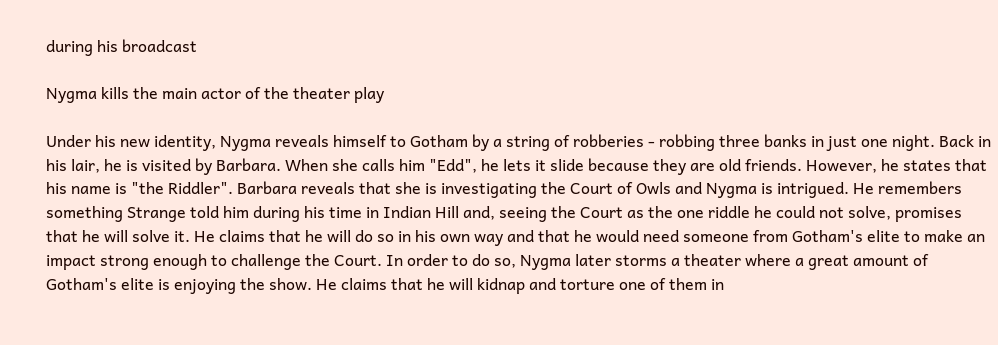during his broadcast

Nygma kills the main actor of the theater play

Under his new identity, Nygma reveals himself to Gotham by a string of robberies - robbing three banks in just one night. Back in his lair, he is visited by Barbara. When she calls him "Edd", he lets it slide because they are old friends. However, he states that his name is "the Riddler". Barbara reveals that she is investigating the Court of Owls and Nygma is intrigued. He remembers something Strange told him during his time in Indian Hill and, seeing the Court as the one riddle he could not solve, promises that he will solve it. He claims that he will do so in his own way and that he would need someone from Gotham's elite to make an impact strong enough to challenge the Court. In order to do so, Nygma later storms a theater where a great amount of Gotham's elite is enjoying the show. He claims that he will kidnap and torture one of them in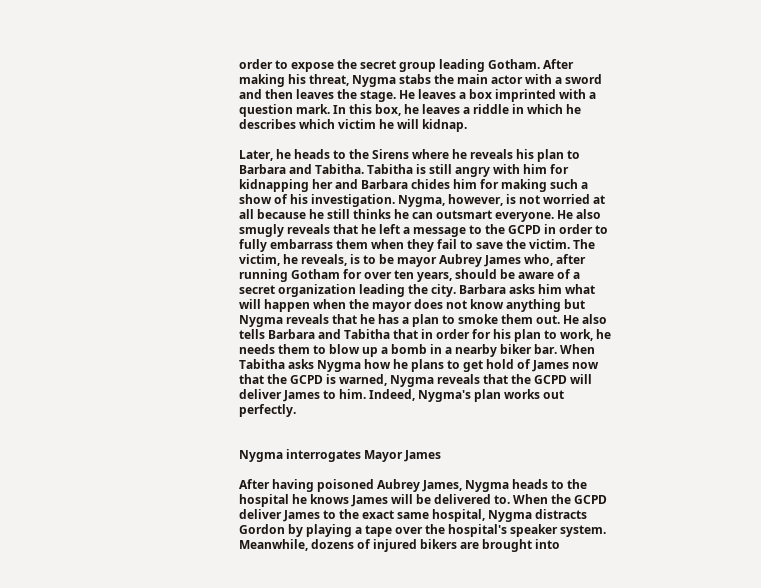order to expose the secret group leading Gotham. After making his threat, Nygma stabs the main actor with a sword and then leaves the stage. He leaves a box imprinted with a question mark. In this box, he leaves a riddle in which he describes which victim he will kidnap.

Later, he heads to the Sirens where he reveals his plan to Barbara and Tabitha. Tabitha is still angry with him for kidnapping her and Barbara chides him for making such a show of his investigation. Nygma, however, is not worried at all because he still thinks he can outsmart everyone. He also smugly reveals that he left a message to the GCPD in order to fully embarrass them when they fail to save the victim. The victim, he reveals, is to be mayor Aubrey James who, after running Gotham for over ten years, should be aware of a secret organization leading the city. Barbara asks him what will happen when the mayor does not know anything but Nygma reveals that he has a plan to smoke them out. He also tells Barbara and Tabitha that in order for his plan to work, he needs them to blow up a bomb in a nearby biker bar. When Tabitha asks Nygma how he plans to get hold of James now that the GCPD is warned, Nygma reveals that the GCPD will deliver James to him. Indeed, Nygma's plan works out perfectly.


Nygma interrogates Mayor James

After having poisoned Aubrey James, Nygma heads to the hospital he knows James will be delivered to. When the GCPD deliver James to the exact same hospital, Nygma distracts Gordon by playing a tape over the hospital's speaker system. Meanwhile, dozens of injured bikers are brought into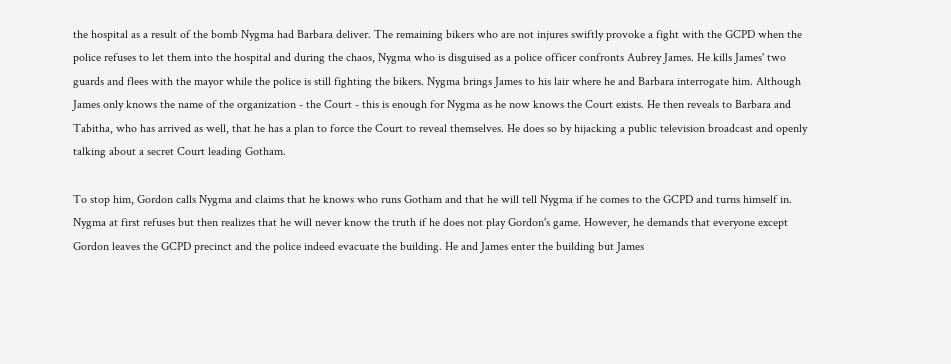the hospital as a result of the bomb Nygma had Barbara deliver. The remaining bikers who are not injures swiftly provoke a fight with the GCPD when the police refuses to let them into the hospital and during the chaos, Nygma who is disguised as a police officer confronts Aubrey James. He kills James' two guards and flees with the mayor while the police is still fighting the bikers. Nygma brings James to his lair where he and Barbara interrogate him. Although James only knows the name of the organization - the Court - this is enough for Nygma as he now knows the Court exists. He then reveals to Barbara and Tabitha, who has arrived as well, that he has a plan to force the Court to reveal themselves. He does so by hijacking a public television broadcast and openly talking about a secret Court leading Gotham.

To stop him, Gordon calls Nygma and claims that he knows who runs Gotham and that he will tell Nygma if he comes to the GCPD and turns himself in. Nygma at first refuses but then realizes that he will never know the truth if he does not play Gordon's game. However, he demands that everyone except Gordon leaves the GCPD precinct and the police indeed evacuate the building. He and James enter the building but James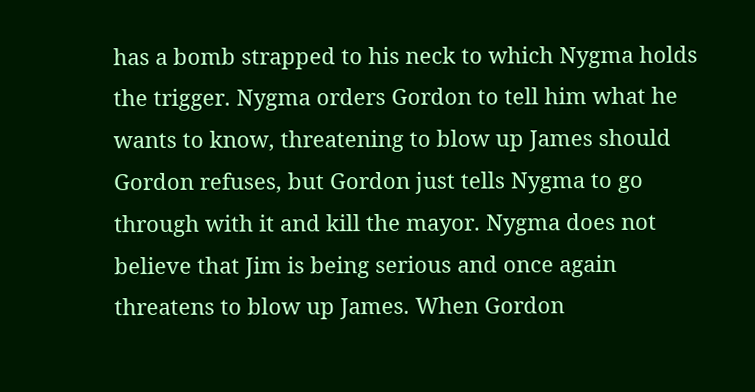has a bomb strapped to his neck to which Nygma holds the trigger. Nygma orders Gordon to tell him what he wants to know, threatening to blow up James should Gordon refuses, but Gordon just tells Nygma to go through with it and kill the mayor. Nygma does not believe that Jim is being serious and once again threatens to blow up James. When Gordon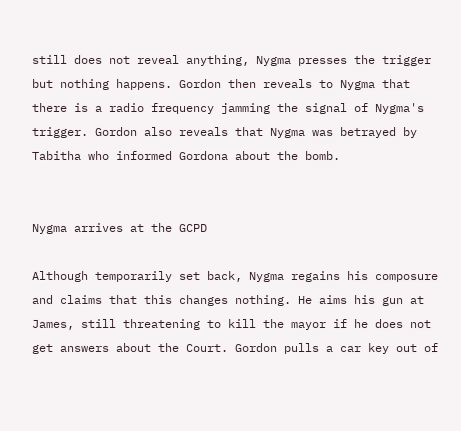still does not reveal anything, Nygma presses the trigger but nothing happens. Gordon then reveals to Nygma that there is a radio frequency jamming the signal of Nygma's trigger. Gordon also reveals that Nygma was betrayed by Tabitha who informed Gordona about the bomb.


Nygma arrives at the GCPD

Although temporarily set back, Nygma regains his composure and claims that this changes nothing. He aims his gun at James, still threatening to kill the mayor if he does not get answers about the Court. Gordon pulls a car key out of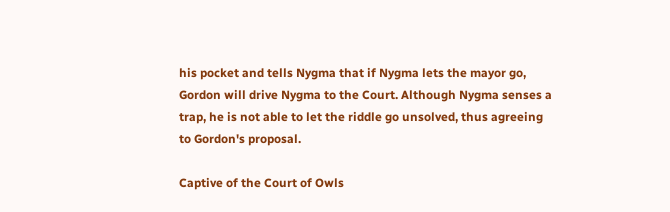his pocket and tells Nygma that if Nygma lets the mayor go, Gordon will drive Nygma to the Court. Although Nygma senses a trap, he is not able to let the riddle go unsolved, thus agreeing to Gordon's proposal.

Captive of the Court of Owls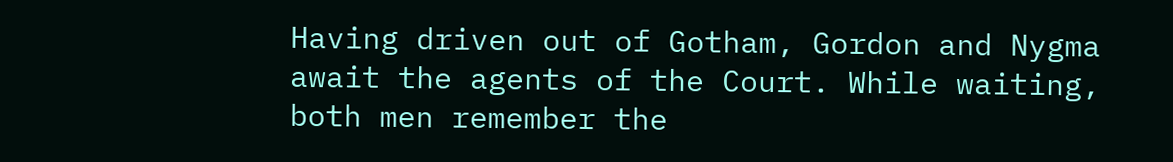Having driven out of Gotham, Gordon and Nygma await the agents of the Court. While waiting, both men remember the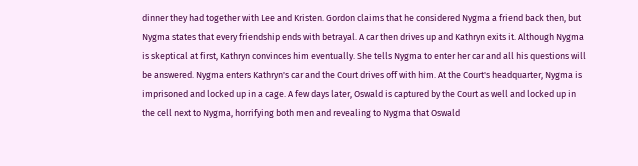dinner they had together with Lee and Kristen. Gordon claims that he considered Nygma a friend back then, but Nygma states that every friendship ends with betrayal. A car then drives up and Kathryn exits it. Although Nygma is skeptical at first, Kathryn convinces him eventually. She tells Nygma to enter her car and all his questions will be answered. Nygma enters Kathryn's car and the Court drives off with him. At the Court's headquarter, Nygma is imprisoned and locked up in a cage. A few days later, Oswald is captured by the Court as well and locked up in the cell next to Nygma, horrifying both men and revealing to Nygma that Oswald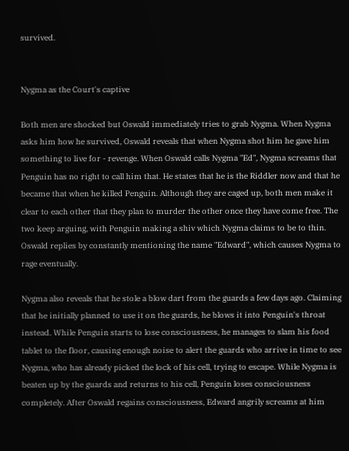survived.


Nygma as the Court's captive

Both men are shocked but Oswald immediately tries to grab Nygma. When Nygma asks him how he survived, Oswald reveals that when Nygma shot him he gave him something to live for - revenge. When Oswald calls Nygma "Ed", Nygma screams that Penguin has no right to call him that. He states that he is the Riddler now and that he became that when he killed Penguin. Although they are caged up, both men make it clear to each other that they plan to murder the other once they have come free. The two keep arguing, with Penguin making a shiv which Nygma claims to be to thin. Oswald replies by constantly mentioning the name "Edward", which causes Nygma to rage eventually.

Nygma also reveals that he stole a blow dart from the guards a few days ago. Claiming that he initially planned to use it on the guards, he blows it into Penguin's throat instead. While Penguin starts to lose consciousness, he manages to slam his food tablet to the floor, causing enough noise to alert the guards who arrive in time to see Nygma, who has already picked the lock of his cell, trying to escape. While Nygma is beaten up by the guards and returns to his cell, Penguin loses consciousness completely. After Oswald regains consciousness, Edward angrily screams at him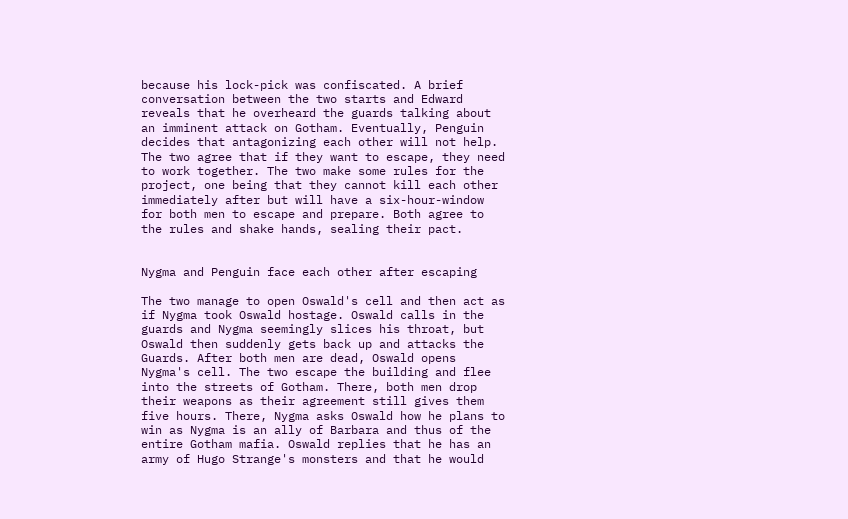because his lock-pick was confiscated. A brief conversation between the two starts and Edward reveals that he overheard the guards talking about an imminent attack on Gotham. Eventually, Penguin decides that antagonizing each other will not help. The two agree that if they want to escape, they need to work together. The two make some rules for the project, one being that they cannot kill each other immediately after but will have a six-hour-window for both men to escape and prepare. Both agree to the rules and shake hands, sealing their pact.


Nygma and Penguin face each other after escaping

The two manage to open Oswald's cell and then act as if Nygma took Oswald hostage. Oswald calls in the guards and Nygma seemingly slices his throat, but Oswald then suddenly gets back up and attacks the Guards. After both men are dead, Oswald opens Nygma's cell. The two escape the building and flee into the streets of Gotham. There, both men drop their weapons as their agreement still gives them five hours. There, Nygma asks Oswald how he plans to win as Nygma is an ally of Barbara and thus of the entire Gotham mafia. Oswald replies that he has an army of Hugo Strange's monsters and that he would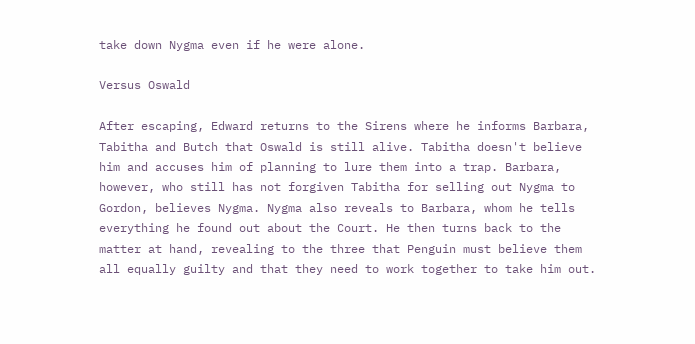take down Nygma even if he were alone.

Versus Oswald

After escaping, Edward returns to the Sirens where he informs Barbara, Tabitha and Butch that Oswald is still alive. Tabitha doesn't believe him and accuses him of planning to lure them into a trap. Barbara, however, who still has not forgiven Tabitha for selling out Nygma to Gordon, believes Nygma. Nygma also reveals to Barbara, whom he tells everything he found out about the Court. He then turns back to the matter at hand, revealing to the three that Penguin must believe them all equally guilty and that they need to work together to take him out.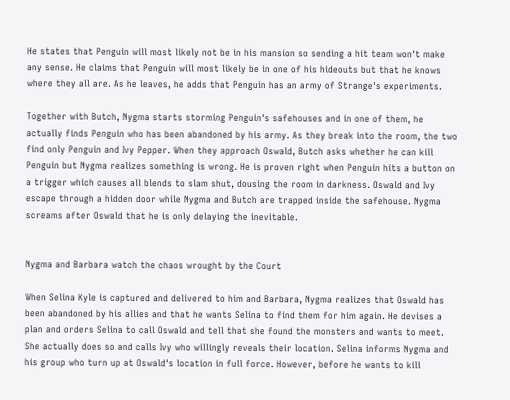He states that Penguin will most likely not be in his mansion so sending a hit team won't make any sense. He claims that Penguin will most likely be in one of his hideouts but that he knows where they all are. As he leaves, he adds that Penguin has an army of Strange's experiments.

Together with Butch, Nygma starts storming Penguin's safehouses and in one of them, he actually finds Penguin who has been abandoned by his army. As they break into the room, the two find only Penguin and Ivy Pepper. When they approach Oswald, Butch asks whether he can kill Penguin but Nygma realizes something is wrong. He is proven right when Penguin hits a button on a trigger which causes all blends to slam shut, dousing the room in darkness. Oswald and Ivy escape through a hidden door while Nygma and Butch are trapped inside the safehouse. Nygma screams after Oswald that he is only delaying the inevitable.


Nygma and Barbara watch the chaos wrought by the Court

When Selina Kyle is captured and delivered to him and Barbara, Nygma realizes that Oswald has been abandoned by his allies and that he wants Selina to find them for him again. He devises a plan and orders Selina to call Oswald and tell that she found the monsters and wants to meet. She actually does so and calls Ivy who willingly reveals their location. Selina informs Nygma and his group who turn up at Oswald's location in full force. However, before he wants to kill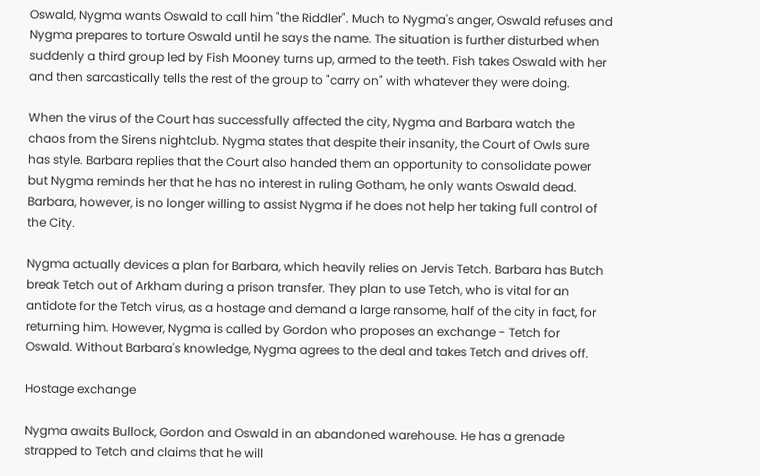Oswald, Nygma wants Oswald to call him "the Riddler". Much to Nygma's anger, Oswald refuses and Nygma prepares to torture Oswald until he says the name. The situation is further disturbed when suddenly a third group led by Fish Mooney turns up, armed to the teeth. Fish takes Oswald with her and then sarcastically tells the rest of the group to "carry on" with whatever they were doing.

When the virus of the Court has successfully affected the city, Nygma and Barbara watch the chaos from the Sirens nightclub. Nygma states that despite their insanity, the Court of Owls sure has style. Barbara replies that the Court also handed them an opportunity to consolidate power but Nygma reminds her that he has no interest in ruling Gotham, he only wants Oswald dead. Barbara, however, is no longer willing to assist Nygma if he does not help her taking full control of the City.

Nygma actually devices a plan for Barbara, which heavily relies on Jervis Tetch. Barbara has Butch break Tetch out of Arkham during a prison transfer. They plan to use Tetch, who is vital for an antidote for the Tetch virus, as a hostage and demand a large ransome, half of the city in fact, for returning him. However, Nygma is called by Gordon who proposes an exchange - Tetch for Oswald. Without Barbara's knowledge, Nygma agrees to the deal and takes Tetch and drives off.

Hostage exchange

Nygma awaits Bullock, Gordon and Oswald in an abandoned warehouse. He has a grenade strapped to Tetch and claims that he will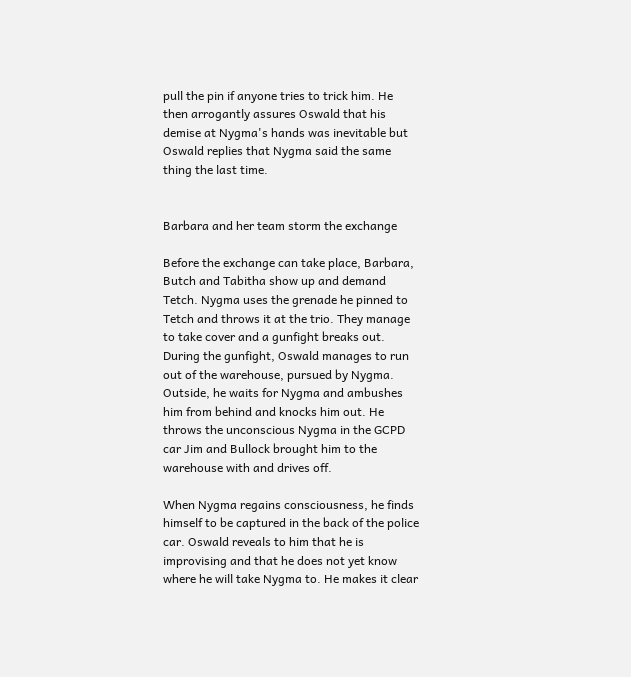pull the pin if anyone tries to trick him. He then arrogantly assures Oswald that his demise at Nygma's hands was inevitable but Oswald replies that Nygma said the same thing the last time.


Barbara and her team storm the exchange

Before the exchange can take place, Barbara, Butch and Tabitha show up and demand Tetch. Nygma uses the grenade he pinned to Tetch and throws it at the trio. They manage to take cover and a gunfight breaks out. During the gunfight, Oswald manages to run out of the warehouse, pursued by Nygma. Outside, he waits for Nygma and ambushes him from behind and knocks him out. He throws the unconscious Nygma in the GCPD car Jim and Bullock brought him to the warehouse with and drives off.

When Nygma regains consciousness, he finds himself to be captured in the back of the police car. Oswald reveals to him that he is improvising and that he does not yet know where he will take Nygma to. He makes it clear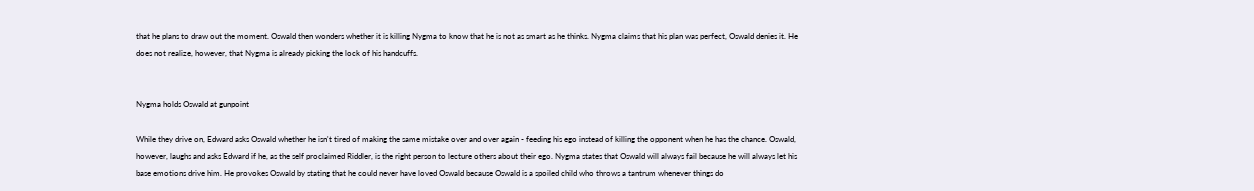that he plans to draw out the moment. Oswald then wonders whether it is killing Nygma to know that he is not as smart as he thinks. Nygma claims that his plan was perfect, Oswald denies it. He does not realize, however, that Nygma is already picking the lock of his handcuffs.


Nygma holds Oswald at gunpoint

While they drive on, Edward asks Oswald whether he isn't tired of making the same mistake over and over again - feeding his ego instead of killing the opponent when he has the chance. Oswald, however, laughs and asks Edward if he, as the self proclaimed Riddler, is the right person to lecture others about their ego. Nygma states that Oswald will always fail because he will always let his base emotions drive him. He provokes Oswald by stating that he could never have loved Oswald because Oswald is a spoiled child who throws a tantrum whenever things do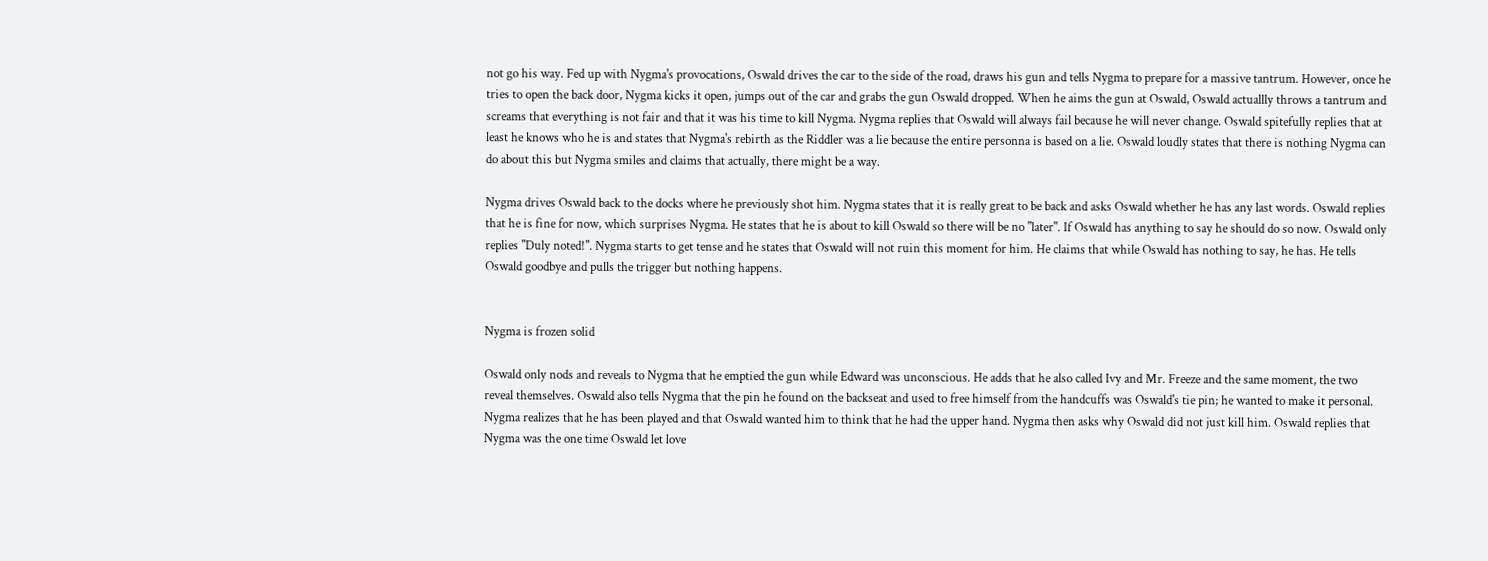not go his way. Fed up with Nygma's provocations, Oswald drives the car to the side of the road, draws his gun and tells Nygma to prepare for a massive tantrum. However, once he tries to open the back door, Nygma kicks it open, jumps out of the car and grabs the gun Oswald dropped. When he aims the gun at Oswald, Oswald actuallly throws a tantrum and screams that everything is not fair and that it was his time to kill Nygma. Nygma replies that Oswald will always fail because he will never change. Oswald spitefully replies that at least he knows who he is and states that Nygma's rebirth as the Riddler was a lie because the entire personna is based on a lie. Oswald loudly states that there is nothing Nygma can do about this but Nygma smiles and claims that actually, there might be a way.

Nygma drives Oswald back to the docks where he previously shot him. Nygma states that it is really great to be back and asks Oswald whether he has any last words. Oswald replies that he is fine for now, which surprises Nygma. He states that he is about to kill Oswald so there will be no "later". If Oswald has anything to say he should do so now. Oswald only replies "Duly noted!". Nygma starts to get tense and he states that Oswald will not ruin this moment for him. He claims that while Oswald has nothing to say, he has. He tells Oswald goodbye and pulls the trigger but nothing happens.


Nygma is frozen solid

Oswald only nods and reveals to Nygma that he emptied the gun while Edward was unconscious. He adds that he also called Ivy and Mr. Freeze and the same moment, the two reveal themselves. Oswald also tells Nygma that the pin he found on the backseat and used to free himself from the handcuffs was Oswald's tie pin; he wanted to make it personal. Nygma realizes that he has been played and that Oswald wanted him to think that he had the upper hand. Nygma then asks why Oswald did not just kill him. Oswald replies that Nygma was the one time Oswald let love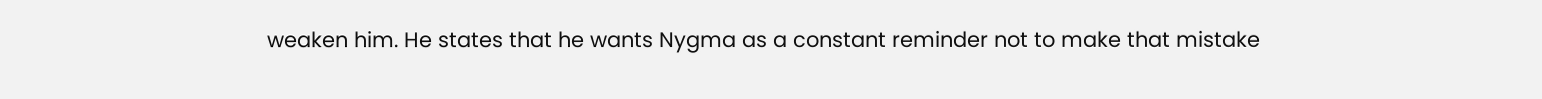weaken him. He states that he wants Nygma as a constant reminder not to make that mistake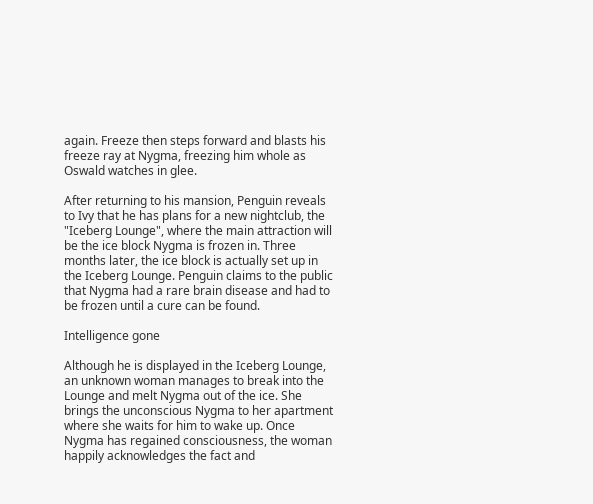again. Freeze then steps forward and blasts his freeze ray at Nygma, freezing him whole as Oswald watches in glee.

After returning to his mansion, Penguin reveals to Ivy that he has plans for a new nightclub, the "Iceberg Lounge", where the main attraction will be the ice block Nygma is frozen in. Three months later, the ice block is actually set up in the Iceberg Lounge. Penguin claims to the public that Nygma had a rare brain disease and had to be frozen until a cure can be found.

Intelligence gone

Although he is displayed in the Iceberg Lounge, an unknown woman manages to break into the Lounge and melt Nygma out of the ice. She brings the unconscious Nygma to her apartment where she waits for him to wake up. Once Nygma has regained consciousness, the woman happily acknowledges the fact and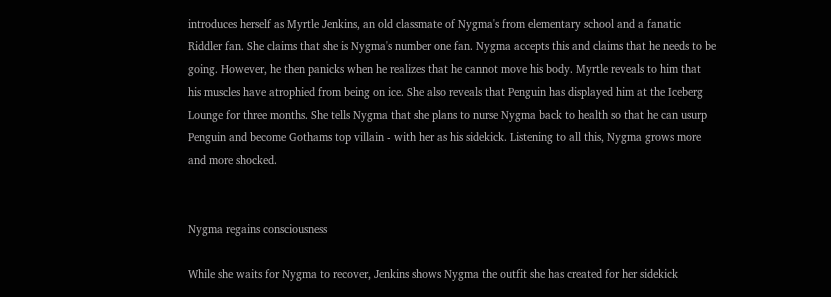introduces herself as Myrtle Jenkins, an old classmate of Nygma's from elementary school and a fanatic Riddler fan. She claims that she is Nygma's number one fan. Nygma accepts this and claims that he needs to be going. However, he then panicks when he realizes that he cannot move his body. Myrtle reveals to him that his muscles have atrophied from being on ice. She also reveals that Penguin has displayed him at the Iceberg Lounge for three months. She tells Nygma that she plans to nurse Nygma back to health so that he can usurp Penguin and become Gothams top villain - with her as his sidekick. Listening to all this, Nygma grows more and more shocked.


Nygma regains consciousness

While she waits for Nygma to recover, Jenkins shows Nygma the outfit she has created for her sidekick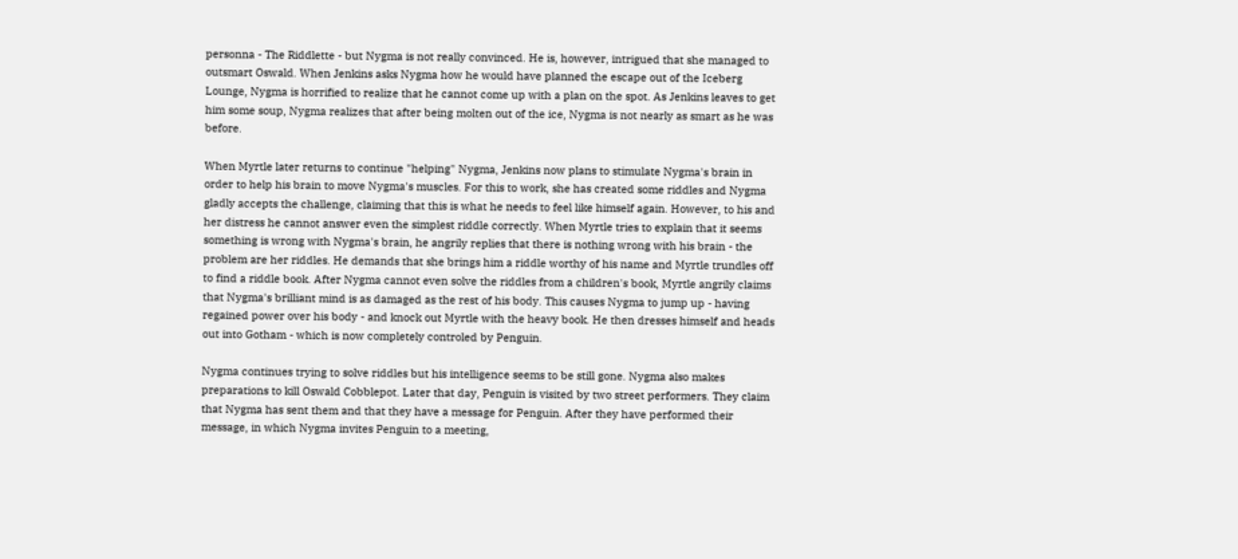personna - The Riddlette - but Nygma is not really convinced. He is, however, intrigued that she managed to outsmart Oswald. When Jenkins asks Nygma how he would have planned the escape out of the Iceberg Lounge, Nygma is horrified to realize that he cannot come up with a plan on the spot. As Jenkins leaves to get him some soup, Nygma realizes that after being molten out of the ice, Nygma is not nearly as smart as he was before.

When Myrtle later returns to continue "helping" Nygma, Jenkins now plans to stimulate Nygma's brain in order to help his brain to move Nygma's muscles. For this to work, she has created some riddles and Nygma gladly accepts the challenge, claiming that this is what he needs to feel like himself again. However, to his and her distress he cannot answer even the simplest riddle correctly. When Myrtle tries to explain that it seems something is wrong with Nygma's brain, he angrily replies that there is nothing wrong with his brain - the problem are her riddles. He demands that she brings him a riddle worthy of his name and Myrtle trundles off to find a riddle book. After Nygma cannot even solve the riddles from a children's book, Myrtle angrily claims that Nygma's brilliant mind is as damaged as the rest of his body. This causes Nygma to jump up - having regained power over his body - and knock out Myrtle with the heavy book. He then dresses himself and heads out into Gotham - which is now completely controled by Penguin.

Nygma continues trying to solve riddles but his intelligence seems to be still gone. Nygma also makes preparations to kill Oswald Cobblepot. Later that day, Penguin is visited by two street performers. They claim that Nygma has sent them and that they have a message for Penguin. After they have performed their message, in which Nygma invites Penguin to a meeting,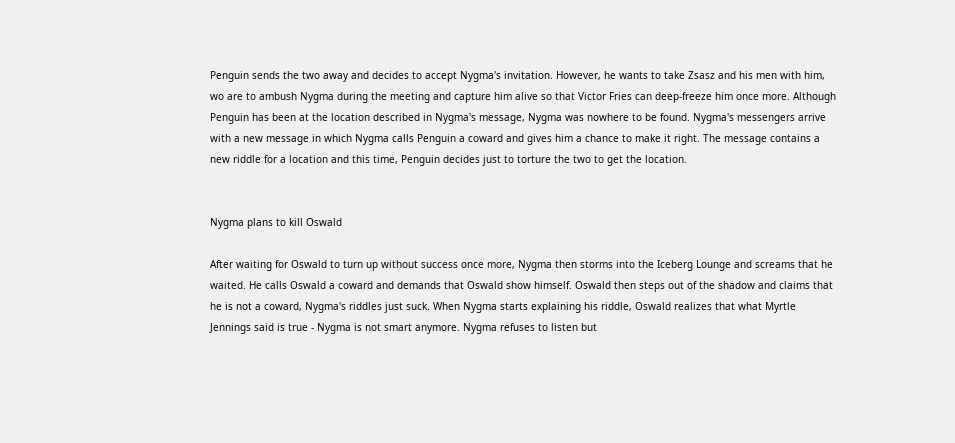Penguin sends the two away and decides to accept Nygma's invitation. However, he wants to take Zsasz and his men with him, wo are to ambush Nygma during the meeting and capture him alive so that Victor Fries can deep-freeze him once more. Although Penguin has been at the location described in Nygma's message, Nygma was nowhere to be found. Nygma's messengers arrive with a new message in which Nygma calls Penguin a coward and gives him a chance to make it right. The message contains a new riddle for a location and this time, Penguin decides just to torture the two to get the location.


Nygma plans to kill Oswald

After waiting for Oswald to turn up without success once more, Nygma then storms into the Iceberg Lounge and screams that he waited. He calls Oswald a coward and demands that Oswald show himself. Oswald then steps out of the shadow and claims that he is not a coward, Nygma's riddles just suck. When Nygma starts explaining his riddle, Oswald realizes that what Myrtle Jennings said is true - Nygma is not smart anymore. Nygma refuses to listen but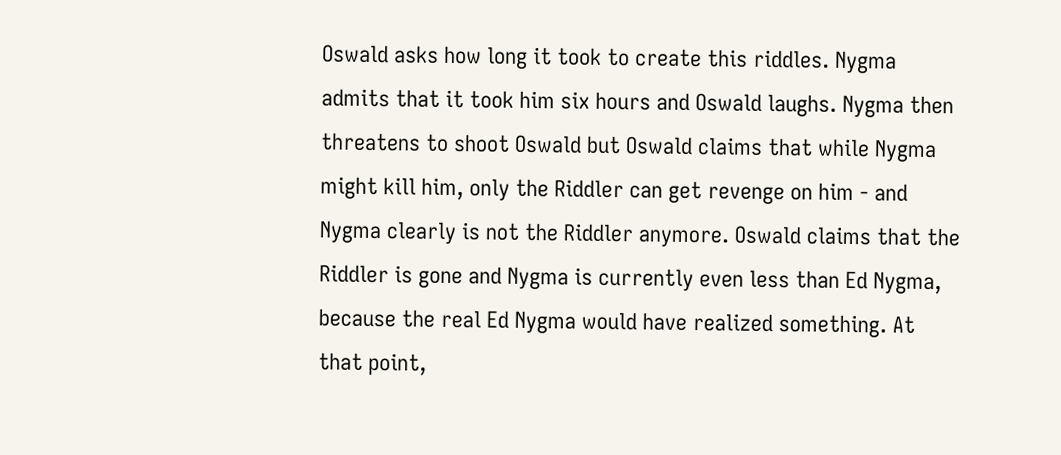Oswald asks how long it took to create this riddles. Nygma admits that it took him six hours and Oswald laughs. Nygma then threatens to shoot Oswald but Oswald claims that while Nygma might kill him, only the Riddler can get revenge on him - and Nygma clearly is not the Riddler anymore. Oswald claims that the Riddler is gone and Nygma is currently even less than Ed Nygma, because the real Ed Nygma would have realized something. At that point,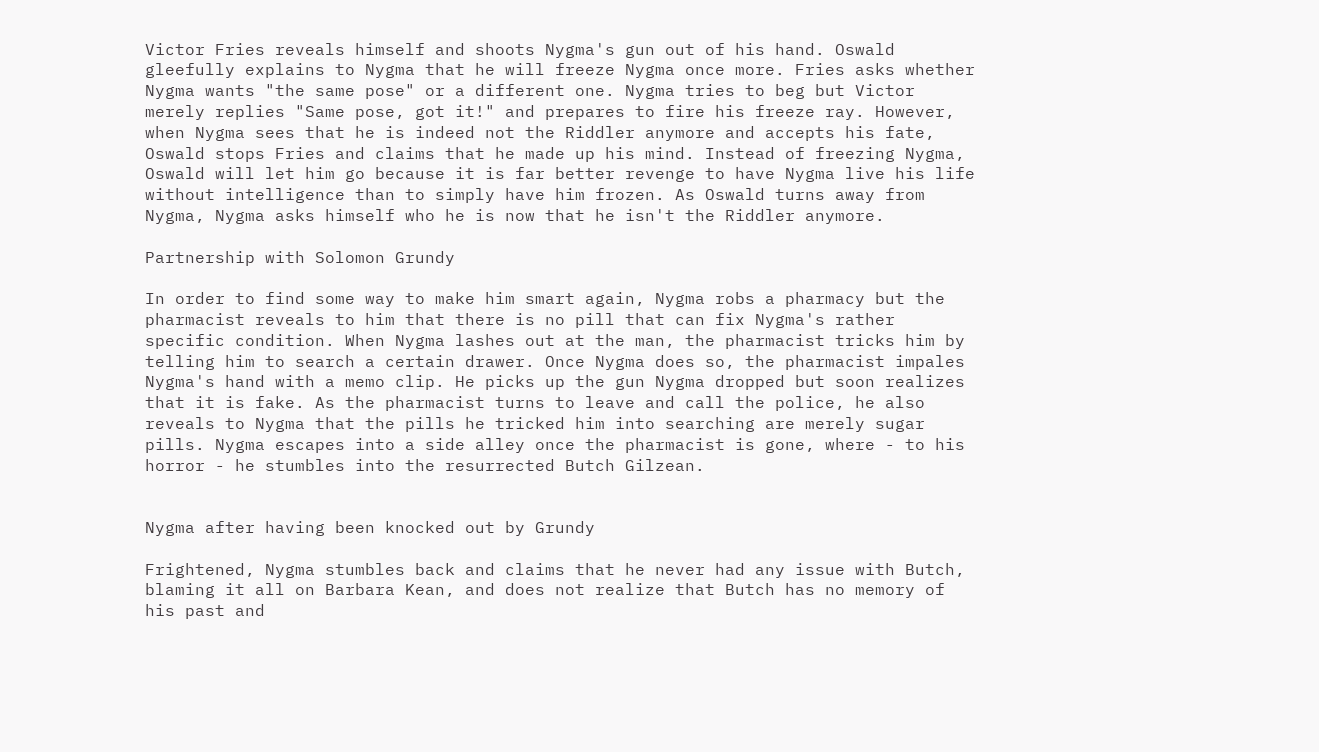Victor Fries reveals himself and shoots Nygma's gun out of his hand. Oswald gleefully explains to Nygma that he will freeze Nygma once more. Fries asks whether Nygma wants "the same pose" or a different one. Nygma tries to beg but Victor merely replies "Same pose, got it!" and prepares to fire his freeze ray. However, when Nygma sees that he is indeed not the Riddler anymore and accepts his fate, Oswald stops Fries and claims that he made up his mind. Instead of freezing Nygma, Oswald will let him go because it is far better revenge to have Nygma live his life without intelligence than to simply have him frozen. As Oswald turns away from Nygma, Nygma asks himself who he is now that he isn't the Riddler anymore.

Partnership with Solomon Grundy

In order to find some way to make him smart again, Nygma robs a pharmacy but the pharmacist reveals to him that there is no pill that can fix Nygma's rather specific condition. When Nygma lashes out at the man, the pharmacist tricks him by telling him to search a certain drawer. Once Nygma does so, the pharmacist impales Nygma's hand with a memo clip. He picks up the gun Nygma dropped but soon realizes that it is fake. As the pharmacist turns to leave and call the police, he also reveals to Nygma that the pills he tricked him into searching are merely sugar pills. Nygma escapes into a side alley once the pharmacist is gone, where - to his horror - he stumbles into the resurrected Butch Gilzean.


Nygma after having been knocked out by Grundy

Frightened, Nygma stumbles back and claims that he never had any issue with Butch, blaming it all on Barbara Kean, and does not realize that Butch has no memory of his past and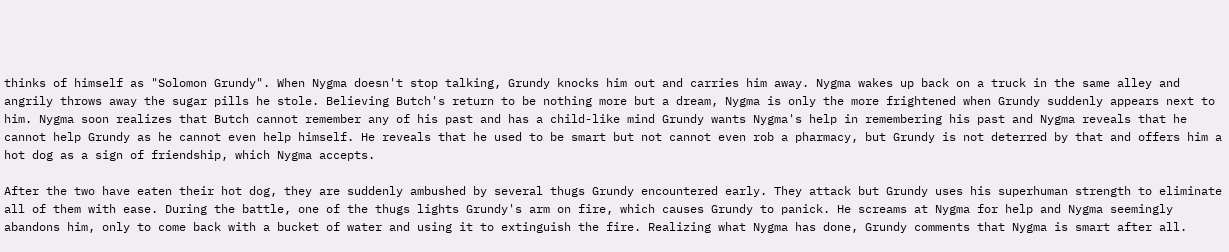thinks of himself as "Solomon Grundy". When Nygma doesn't stop talking, Grundy knocks him out and carries him away. Nygma wakes up back on a truck in the same alley and angrily throws away the sugar pills he stole. Believing Butch's return to be nothing more but a dream, Nygma is only the more frightened when Grundy suddenly appears next to him. Nygma soon realizes that Butch cannot remember any of his past and has a child-like mind Grundy wants Nygma's help in remembering his past and Nygma reveals that he cannot help Grundy as he cannot even help himself. He reveals that he used to be smart but not cannot even rob a pharmacy, but Grundy is not deterred by that and offers him a hot dog as a sign of friendship, which Nygma accepts.

After the two have eaten their hot dog, they are suddenly ambushed by several thugs Grundy encountered early. They attack but Grundy uses his superhuman strength to eliminate all of them with ease. During the battle, one of the thugs lights Grundy's arm on fire, which causes Grundy to panick. He screams at Nygma for help and Nygma seemingly abandons him, only to come back with a bucket of water and using it to extinguish the fire. Realizing what Nygma has done, Grundy comments that Nygma is smart after all.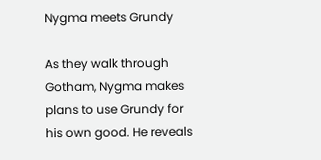Nygma meets Grundy

As they walk through Gotham, Nygma makes plans to use Grundy for his own good. He reveals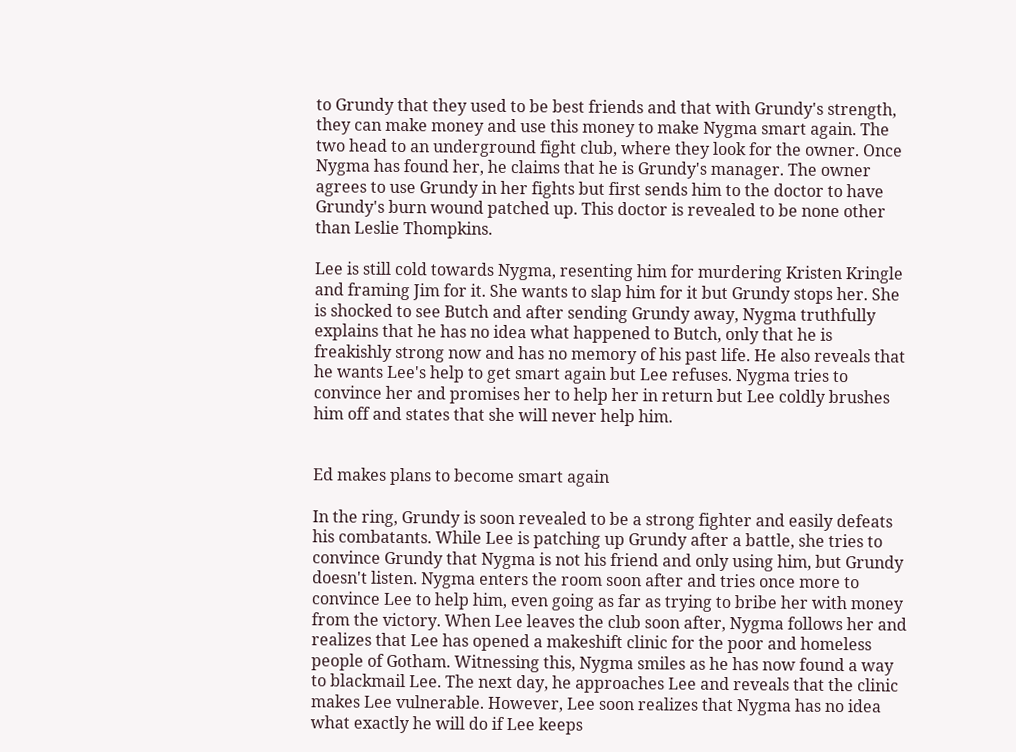to Grundy that they used to be best friends and that with Grundy's strength, they can make money and use this money to make Nygma smart again. The two head to an underground fight club, where they look for the owner. Once Nygma has found her, he claims that he is Grundy's manager. The owner agrees to use Grundy in her fights but first sends him to the doctor to have Grundy's burn wound patched up. This doctor is revealed to be none other than Leslie Thompkins.

Lee is still cold towards Nygma, resenting him for murdering Kristen Kringle and framing Jim for it. She wants to slap him for it but Grundy stops her. She is shocked to see Butch and after sending Grundy away, Nygma truthfully explains that he has no idea what happened to Butch, only that he is freakishly strong now and has no memory of his past life. He also reveals that he wants Lee's help to get smart again but Lee refuses. Nygma tries to convince her and promises her to help her in return but Lee coldly brushes him off and states that she will never help him.


Ed makes plans to become smart again

In the ring, Grundy is soon revealed to be a strong fighter and easily defeats his combatants. While Lee is patching up Grundy after a battle, she tries to convince Grundy that Nygma is not his friend and only using him, but Grundy doesn't listen. Nygma enters the room soon after and tries once more to convince Lee to help him, even going as far as trying to bribe her with money from the victory. When Lee leaves the club soon after, Nygma follows her and realizes that Lee has opened a makeshift clinic for the poor and homeless people of Gotham. Witnessing this, Nygma smiles as he has now found a way to blackmail Lee. The next day, he approaches Lee and reveals that the clinic makes Lee vulnerable. However, Lee soon realizes that Nygma has no idea what exactly he will do if Lee keeps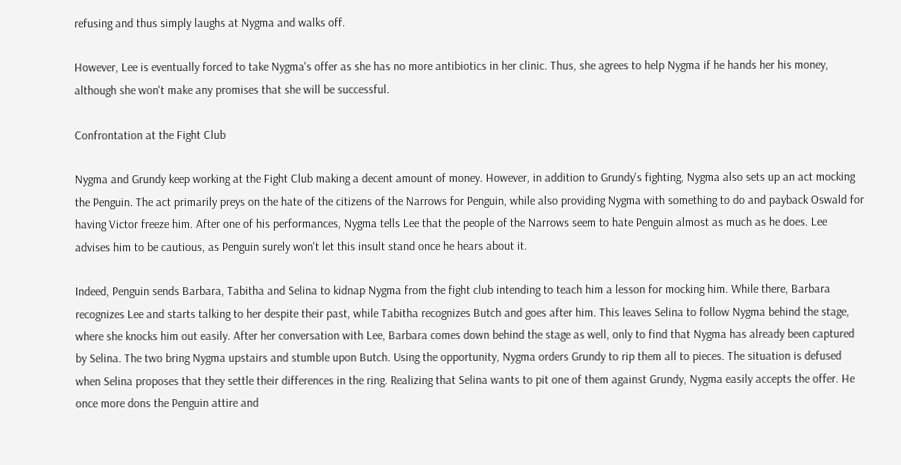refusing and thus simply laughs at Nygma and walks off.

However, Lee is eventually forced to take Nygma's offer as she has no more antibiotics in her clinic. Thus, she agrees to help Nygma if he hands her his money, although she won't make any promises that she will be successful.

Confrontation at the Fight Club

Nygma and Grundy keep working at the Fight Club making a decent amount of money. However, in addition to Grundy's fighting, Nygma also sets up an act mocking the Penguin. The act primarily preys on the hate of the citizens of the Narrows for Penguin, while also providing Nygma with something to do and payback Oswald for having Victor freeze him. After one of his performances, Nygma tells Lee that the people of the Narrows seem to hate Penguin almost as much as he does. Lee advises him to be cautious, as Penguin surely won't let this insult stand once he hears about it.

Indeed, Penguin sends Barbara, Tabitha and Selina to kidnap Nygma from the fight club intending to teach him a lesson for mocking him. While there, Barbara recognizes Lee and starts talking to her despite their past, while Tabitha recognizes Butch and goes after him. This leaves Selina to follow Nygma behind the stage, where she knocks him out easily. After her conversation with Lee, Barbara comes down behind the stage as well, only to find that Nygma has already been captured by Selina. The two bring Nygma upstairs and stumble upon Butch. Using the opportunity, Nygma orders Grundy to rip them all to pieces. The situation is defused when Selina proposes that they settle their differences in the ring. Realizing that Selina wants to pit one of them against Grundy, Nygma easily accepts the offer. He once more dons the Penguin attire and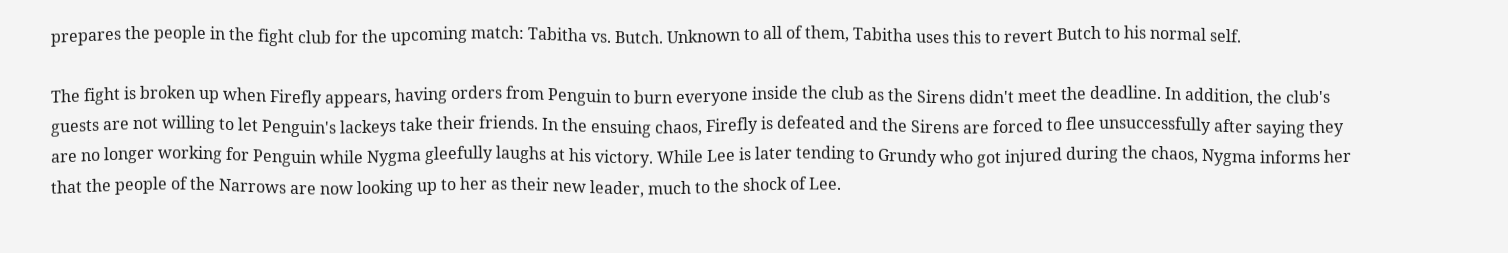prepares the people in the fight club for the upcoming match: Tabitha vs. Butch. Unknown to all of them, Tabitha uses this to revert Butch to his normal self.

The fight is broken up when Firefly appears, having orders from Penguin to burn everyone inside the club as the Sirens didn't meet the deadline. In addition, the club's guests are not willing to let Penguin's lackeys take their friends. In the ensuing chaos, Firefly is defeated and the Sirens are forced to flee unsuccessfully after saying they are no longer working for Penguin while Nygma gleefully laughs at his victory. While Lee is later tending to Grundy who got injured during the chaos, Nygma informs her that the people of the Narrows are now looking up to her as their new leader, much to the shock of Lee.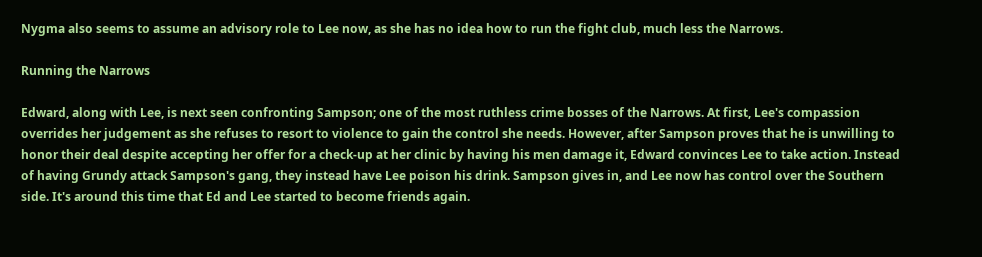Nygma also seems to assume an advisory role to Lee now, as she has no idea how to run the fight club, much less the Narrows.

Running the Narrows

Edward, along with Lee, is next seen confronting Sampson; one of the most ruthless crime bosses of the Narrows. At first, Lee's compassion overrides her judgement as she refuses to resort to violence to gain the control she needs. However, after Sampson proves that he is unwilling to honor their deal despite accepting her offer for a check-up at her clinic by having his men damage it, Edward convinces Lee to take action. Instead of having Grundy attack Sampson's gang, they instead have Lee poison his drink. Sampson gives in, and Lee now has control over the Southern side. It's around this time that Ed and Lee started to become friends again.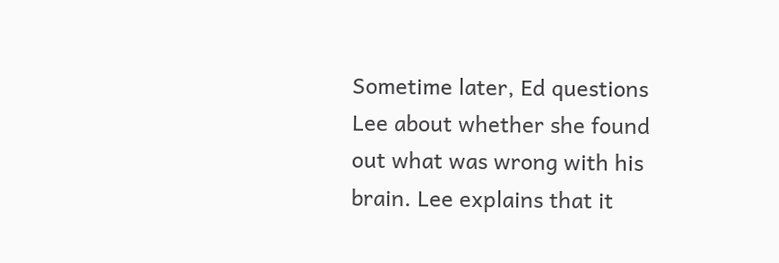Sometime later, Ed questions Lee about whether she found out what was wrong with his brain. Lee explains that it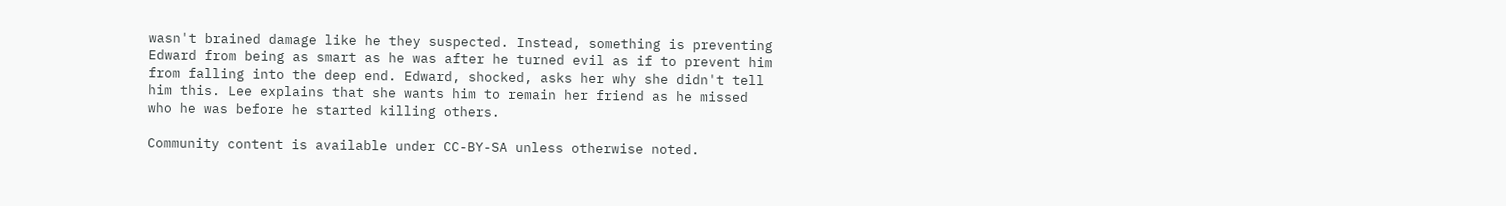wasn't brained damage like he they suspected. Instead, something is preventing Edward from being as smart as he was after he turned evil as if to prevent him from falling into the deep end. Edward, shocked, asks her why she didn't tell him this. Lee explains that she wants him to remain her friend as he missed who he was before he started killing others.

Community content is available under CC-BY-SA unless otherwise noted.